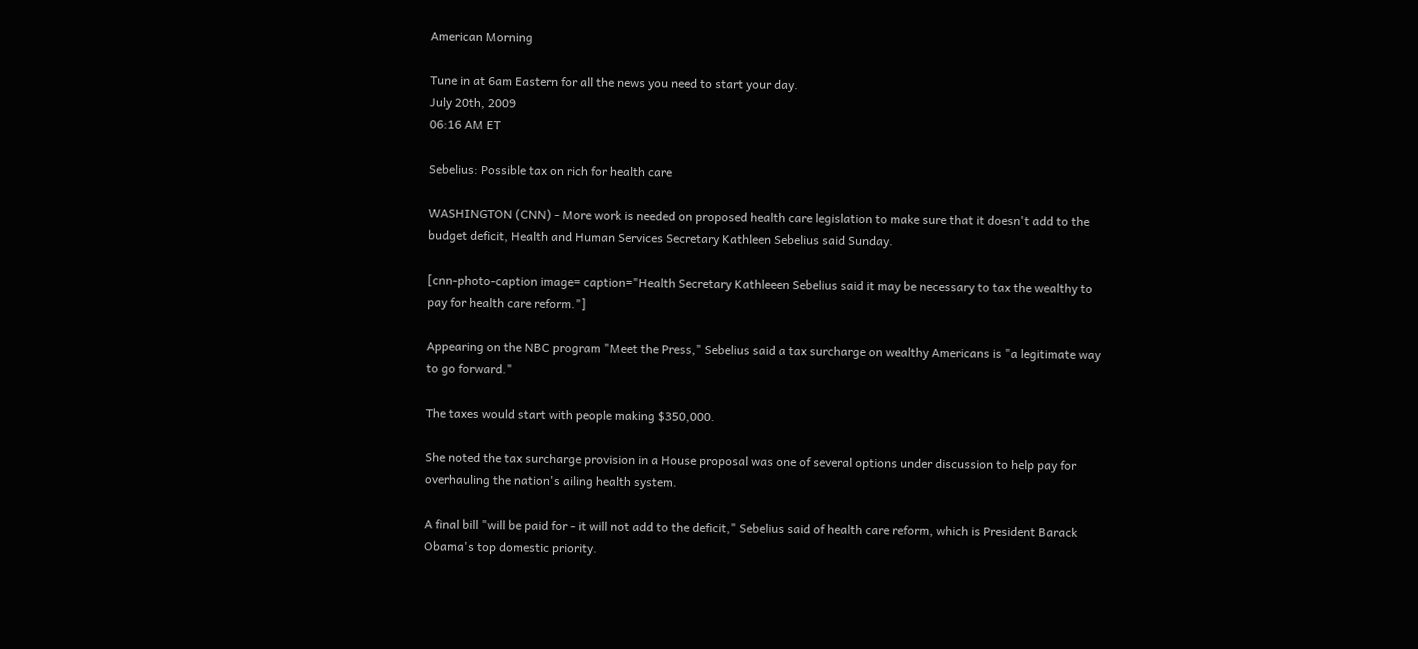American Morning

Tune in at 6am Eastern for all the news you need to start your day.
July 20th, 2009
06:16 AM ET

Sebelius: Possible tax on rich for health care

WASHINGTON (CNN) - More work is needed on proposed health care legislation to make sure that it doesn't add to the budget deficit, Health and Human Services Secretary Kathleen Sebelius said Sunday.

[cnn-photo-caption image= caption="Health Secretary Kathleeen Sebelius said it may be necessary to tax the wealthy to pay for health care reform."]

Appearing on the NBC program "Meet the Press," Sebelius said a tax surcharge on wealthy Americans is "a legitimate way to go forward."

The taxes would start with people making $350,000.

She noted the tax surcharge provision in a House proposal was one of several options under discussion to help pay for overhauling the nation's ailing health system.

A final bill "will be paid for - it will not add to the deficit," Sebelius said of health care reform, which is President Barack Obama's top domestic priority.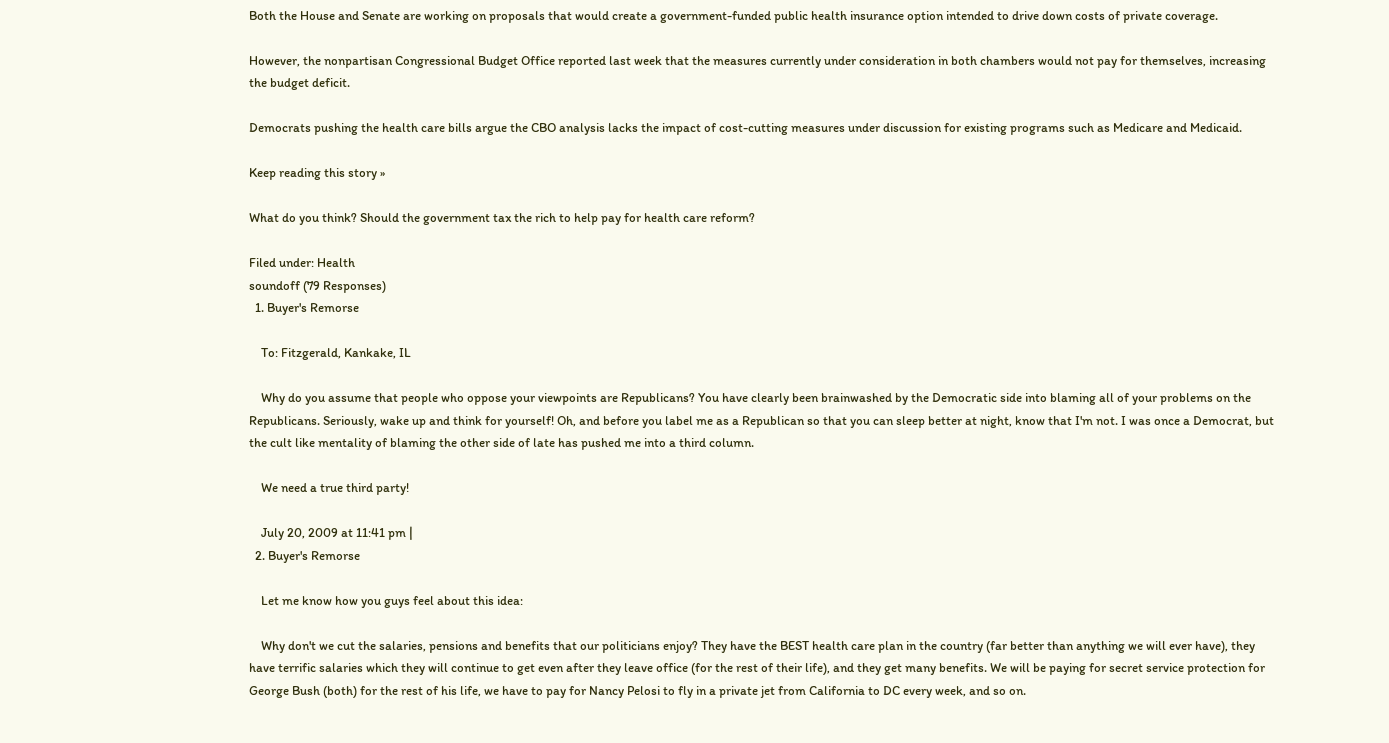Both the House and Senate are working on proposals that would create a government-funded public health insurance option intended to drive down costs of private coverage.

However, the nonpartisan Congressional Budget Office reported last week that the measures currently under consideration in both chambers would not pay for themselves, increasing the budget deficit.

Democrats pushing the health care bills argue the CBO analysis lacks the impact of cost-cutting measures under discussion for existing programs such as Medicare and Medicaid.

Keep reading this story »

What do you think? Should the government tax the rich to help pay for health care reform?

Filed under: Health
soundoff (79 Responses)
  1. Buyer's Remorse

    To: Fitzgerald, Kankake, IL

    Why do you assume that people who oppose your viewpoints are Republicans? You have clearly been brainwashed by the Democratic side into blaming all of your problems on the Republicans. Seriously, wake up and think for yourself! Oh, and before you label me as a Republican so that you can sleep better at night, know that I'm not. I was once a Democrat, but the cult like mentality of blaming the other side of late has pushed me into a third column.

    We need a true third party!

    July 20, 2009 at 11:41 pm |
  2. Buyer's Remorse

    Let me know how you guys feel about this idea:

    Why don't we cut the salaries, pensions and benefits that our politicians enjoy? They have the BEST health care plan in the country (far better than anything we will ever have), they have terrific salaries which they will continue to get even after they leave office (for the rest of their life), and they get many benefits. We will be paying for secret service protection for George Bush (both) for the rest of his life, we have to pay for Nancy Pelosi to fly in a private jet from California to DC every week, and so on.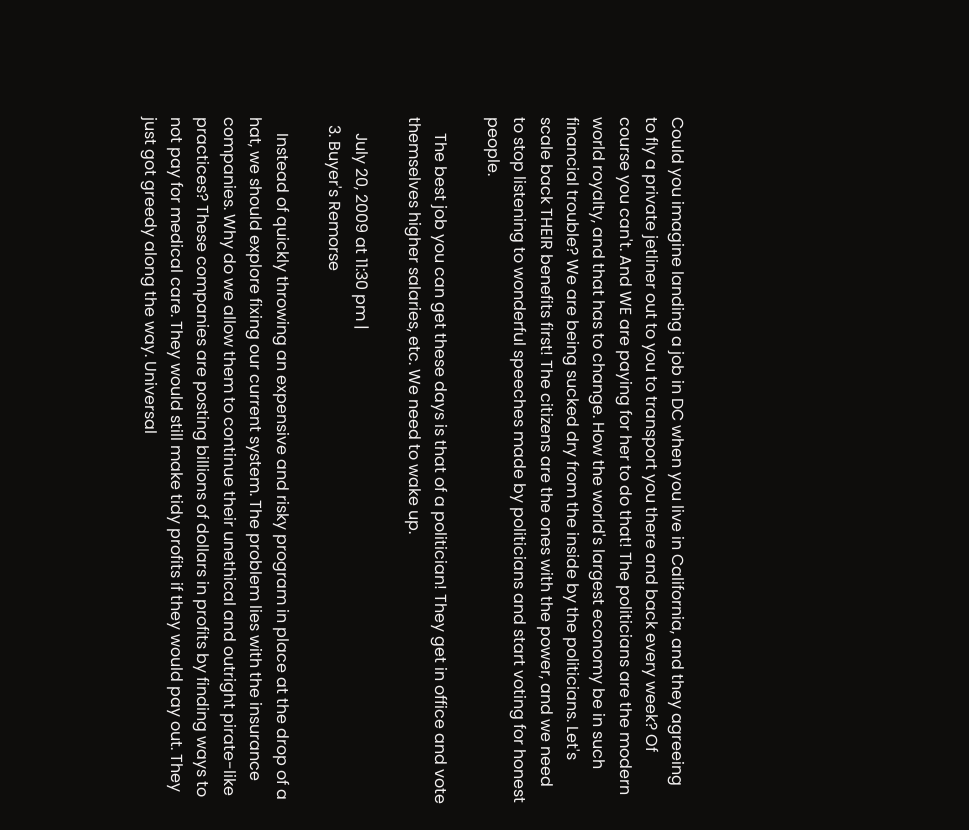Could you imagine landing a job in DC when you live in California, and they agreeing to fly a private jetliner out to you to transport you there and back every week? Of course you can't. And WE are paying for her to do that! The politicians are the modern world royalty, and that has to change. How the world's largest economy be in such financial trouble? We are being sucked dry from the inside by the politicians. Let's scale back THEIR benefits first! The citizens are the ones with the power, and we need to stop listening to wonderful speeches made by politicians and start voting for honest people.

    The best job you can get these days is that of a politician! They get in office and vote themselves higher salaries, etc. We need to wake up.

    July 20, 2009 at 11:30 pm |
  3. Buyer's Remorse

    Instead of quickly throwing an expensive and risky program in place at the drop of a hat, we should explore fixing our current system. The problem lies with the insurance companies. Why do we allow them to continue their unethical and outright pirate-like practices? These companies are posting billions of dollars in profits by finding ways to not pay for medical care. They would still make tidy profits if they would pay out. They just got greedy along the way. Universal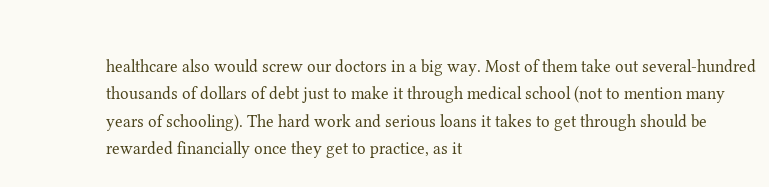healthcare also would screw our doctors in a big way. Most of them take out several-hundred thousands of dollars of debt just to make it through medical school (not to mention many years of schooling). The hard work and serious loans it takes to get through should be rewarded financially once they get to practice, as it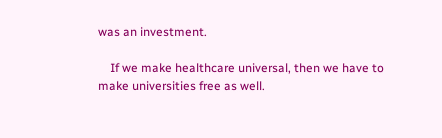was an investment.

    If we make healthcare universal, then we have to make universities free as well.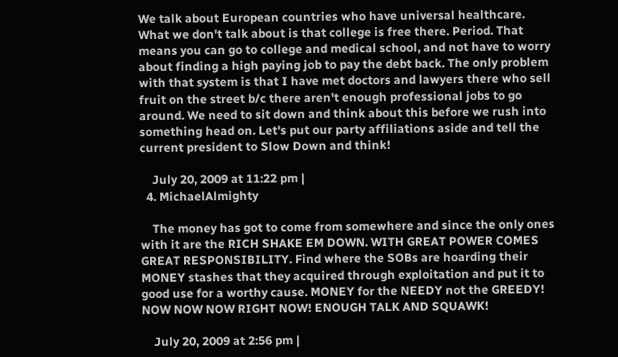We talk about European countries who have universal healthcare. What we don't talk about is that college is free there. Period. That means you can go to college and medical school, and not have to worry about finding a high paying job to pay the debt back. The only problem with that system is that I have met doctors and lawyers there who sell fruit on the street b/c there aren't enough professional jobs to go around. We need to sit down and think about this before we rush into something head on. Let's put our party affiliations aside and tell the current president to Slow Down and think!

    July 20, 2009 at 11:22 pm |
  4. MichaelAlmighty

    The money has got to come from somewhere and since the only ones with it are the RICH SHAKE EM DOWN. WITH GREAT POWER COMES GREAT RESPONSIBILITY. Find where the SOBs are hoarding their MONEY stashes that they acquired through exploitation and put it to good use for a worthy cause. MONEY for the NEEDY not the GREEDY! NOW NOW NOW RIGHT NOW! ENOUGH TALK AND SQUAWK!

    July 20, 2009 at 2:56 pm |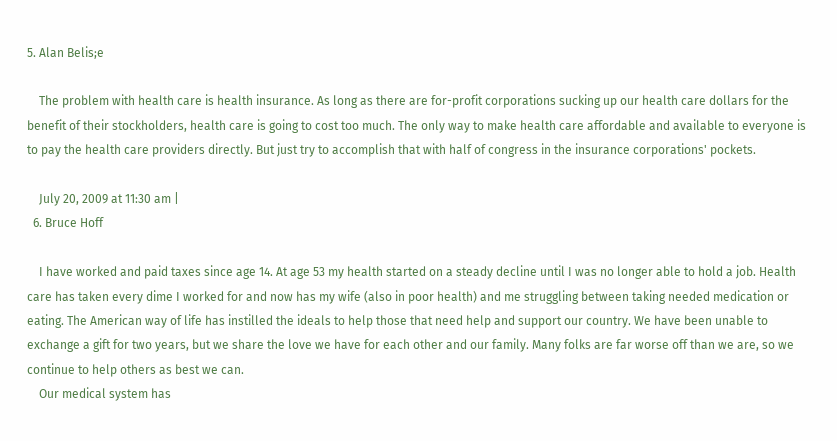5. Alan Belis;e

    The problem with health care is health insurance. As long as there are for-profit corporations sucking up our health care dollars for the benefit of their stockholders, health care is going to cost too much. The only way to make health care affordable and available to everyone is to pay the health care providers directly. But just try to accomplish that with half of congress in the insurance corporations' pockets.

    July 20, 2009 at 11:30 am |
  6. Bruce Hoff

    I have worked and paid taxes since age 14. At age 53 my health started on a steady decline until I was no longer able to hold a job. Health care has taken every dime I worked for and now has my wife (also in poor health) and me struggling between taking needed medication or eating. The American way of life has instilled the ideals to help those that need help and support our country. We have been unable to exchange a gift for two years, but we share the love we have for each other and our family. Many folks are far worse off than we are, so we continue to help others as best we can.
    Our medical system has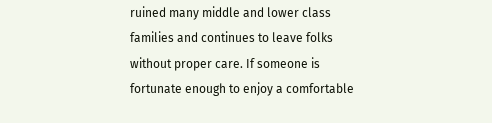ruined many middle and lower class families and continues to leave folks without proper care. If someone is fortunate enough to enjoy a comfortable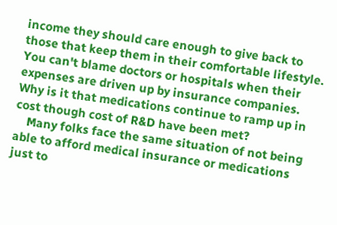income they should care enough to give back to those that keep them in their comfortable lifestyle. You can't blame doctors or hospitals when their expenses are driven up by insurance companies. Why is it that medications continue to ramp up in cost though cost of R&D have been met?
    Many folks face the same situation of not being able to afford medical insurance or medications just to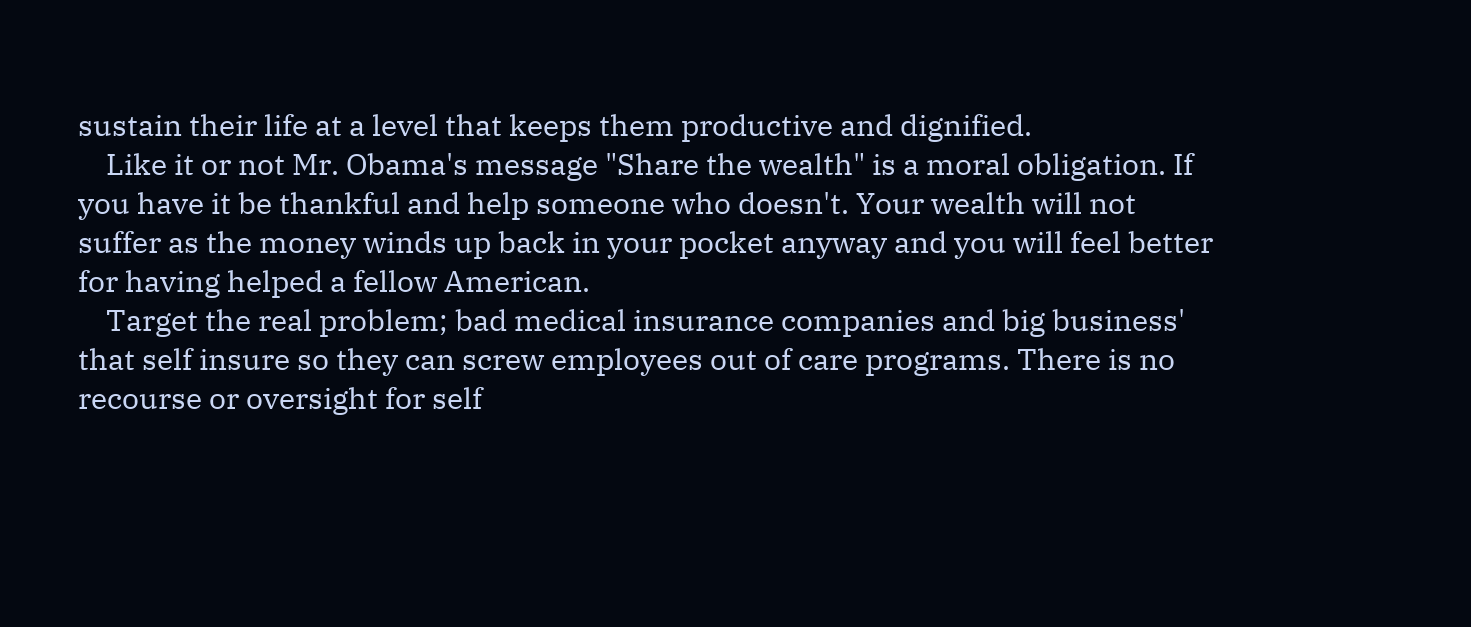sustain their life at a level that keeps them productive and dignified.
    Like it or not Mr. Obama's message "Share the wealth" is a moral obligation. If you have it be thankful and help someone who doesn't. Your wealth will not suffer as the money winds up back in your pocket anyway and you will feel better for having helped a fellow American.
    Target the real problem; bad medical insurance companies and big business' that self insure so they can screw employees out of care programs. There is no recourse or oversight for self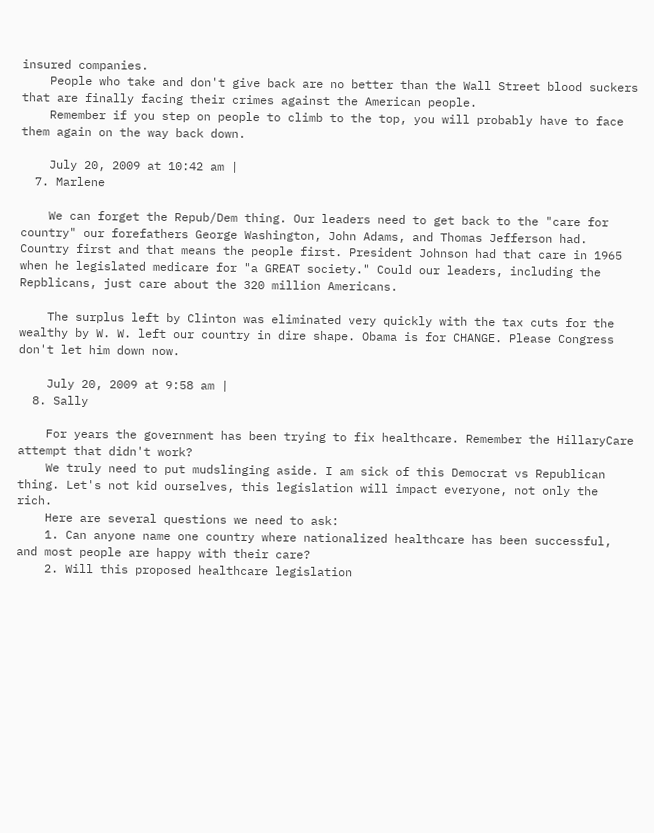insured companies.
    People who take and don't give back are no better than the Wall Street blood suckers that are finally facing their crimes against the American people.
    Remember if you step on people to climb to the top, you will probably have to face them again on the way back down.

    July 20, 2009 at 10:42 am |
  7. Marlene

    We can forget the Repub/Dem thing. Our leaders need to get back to the "care for country" our forefathers George Washington, John Adams, and Thomas Jefferson had. Country first and that means the people first. President Johnson had that care in 1965 when he legislated medicare for "a GREAT society." Could our leaders, including the Repblicans, just care about the 320 million Americans.

    The surplus left by Clinton was eliminated very quickly with the tax cuts for the wealthy by W. W. left our country in dire shape. Obama is for CHANGE. Please Congress don't let him down now.

    July 20, 2009 at 9:58 am |
  8. Sally

    For years the government has been trying to fix healthcare. Remember the HillaryCare attempt that didn't work?
    We truly need to put mudslinging aside. I am sick of this Democrat vs Republican thing. Let's not kid ourselves, this legislation will impact everyone, not only the rich.
    Here are several questions we need to ask:
    1. Can anyone name one country where nationalized healthcare has been successful, and most people are happy with their care?
    2. Will this proposed healthcare legislation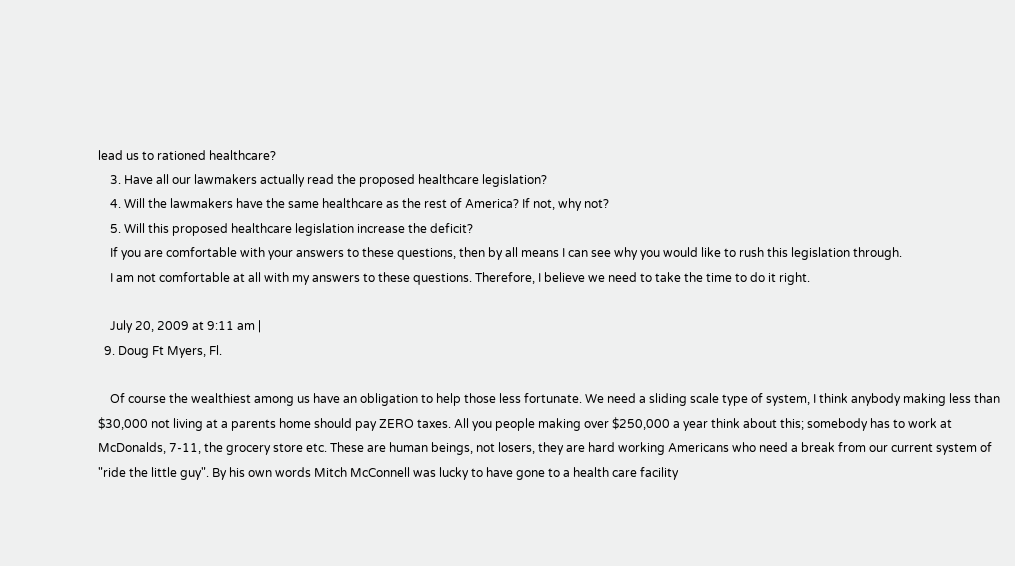lead us to rationed healthcare?
    3. Have all our lawmakers actually read the proposed healthcare legislation?
    4. Will the lawmakers have the same healthcare as the rest of America? If not, why not?
    5. Will this proposed healthcare legislation increase the deficit?
    If you are comfortable with your answers to these questions, then by all means I can see why you would like to rush this legislation through.
    I am not comfortable at all with my answers to these questions. Therefore, I believe we need to take the time to do it right.

    July 20, 2009 at 9:11 am |
  9. Doug Ft Myers, Fl.

    Of course the wealthiest among us have an obligation to help those less fortunate. We need a sliding scale type of system, I think anybody making less than $30,000 not living at a parents home should pay ZERO taxes. All you people making over $250,000 a year think about this; somebody has to work at McDonalds, 7-11, the grocery store etc. These are human beings, not losers, they are hard working Americans who need a break from our current system of "ride the little guy". By his own words Mitch McConnell was lucky to have gone to a health care facility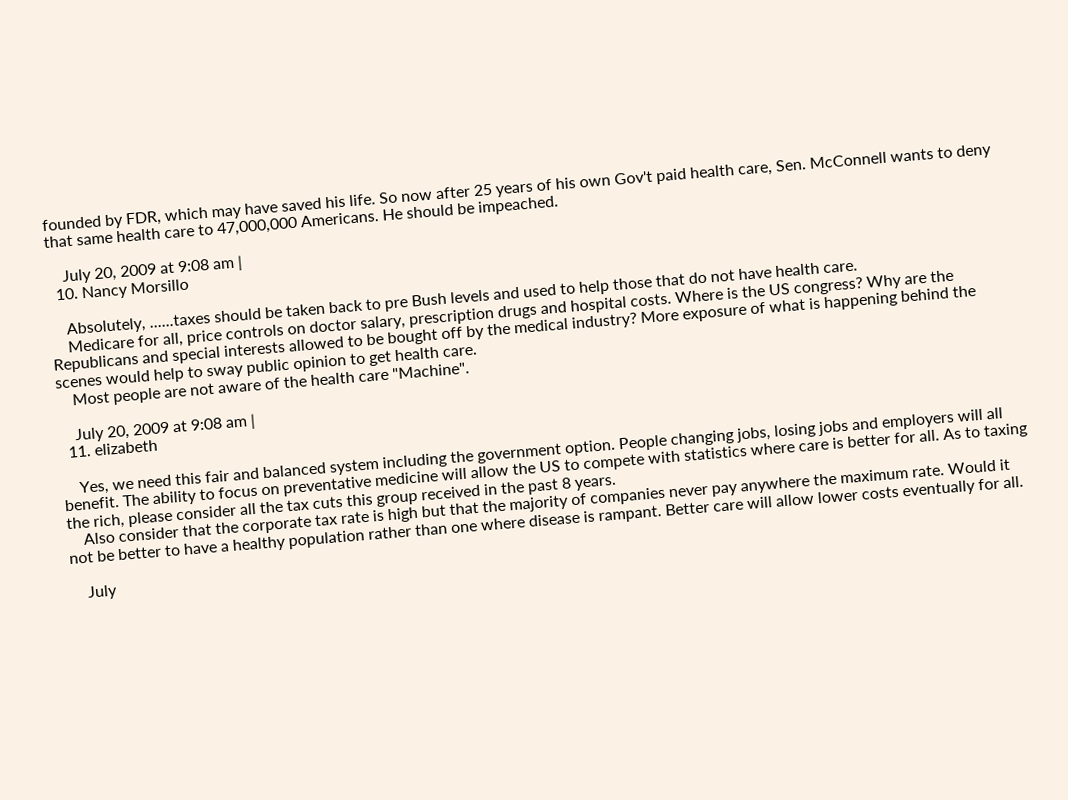founded by FDR, which may have saved his life. So now after 25 years of his own Gov't paid health care, Sen. McConnell wants to deny that same health care to 47,000,000 Americans. He should be impeached.

    July 20, 2009 at 9:08 am |
  10. Nancy Morsillo

    Absolutely, ......taxes should be taken back to pre Bush levels and used to help those that do not have health care.
    Medicare for all, price controls on doctor salary, prescription drugs and hospital costs. Where is the US congress? Why are the Republicans and special interests allowed to be bought off by the medical industry? More exposure of what is happening behind the scenes would help to sway public opinion to get health care.
    Most people are not aware of the health care "Machine".

    July 20, 2009 at 9:08 am |
  11. elizabeth

    Yes, we need this fair and balanced system including the government option. People changing jobs, losing jobs and employers will all benefit. The ability to focus on preventative medicine will allow the US to compete with statistics where care is better for all. As to taxing the rich, please consider all the tax cuts this group received in the past 8 years.
    Also consider that the corporate tax rate is high but that the majority of companies never pay anywhere the maximum rate. Would it not be better to have a healthy population rather than one where disease is rampant. Better care will allow lower costs eventually for all.

    July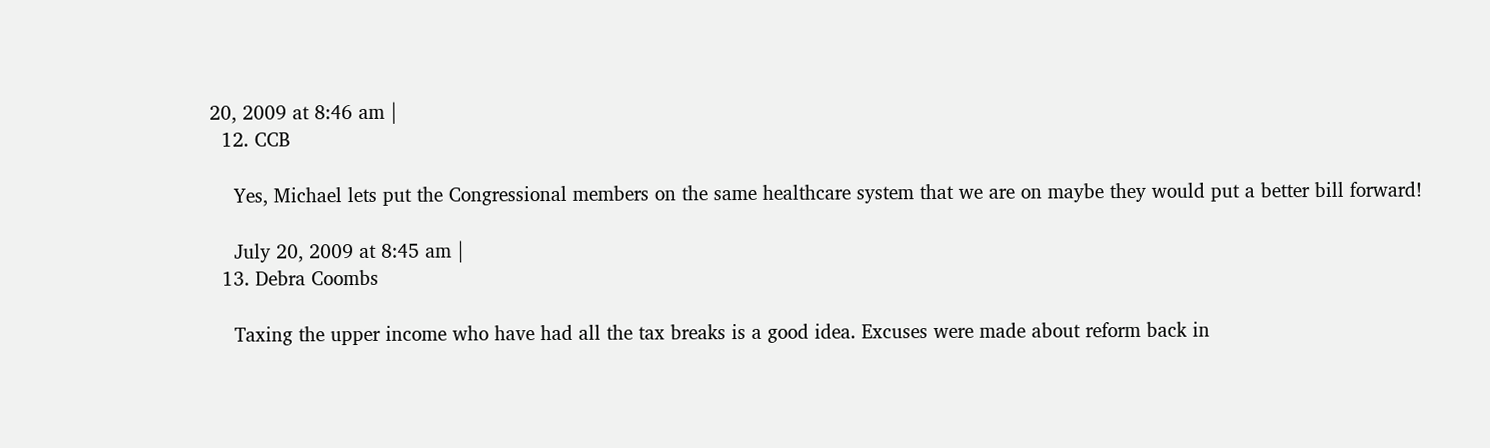20, 2009 at 8:46 am |
  12. CCB

    Yes, Michael lets put the Congressional members on the same healthcare system that we are on maybe they would put a better bill forward!

    July 20, 2009 at 8:45 am |
  13. Debra Coombs

    Taxing the upper income who have had all the tax breaks is a good idea. Excuses were made about reform back in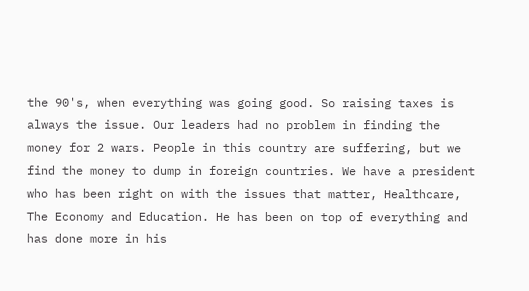the 90's, when everything was going good. So raising taxes is always the issue. Our leaders had no problem in finding the money for 2 wars. People in this country are suffering, but we find the money to dump in foreign countries. We have a president who has been right on with the issues that matter, Healthcare, The Economy and Education. He has been on top of everything and has done more in his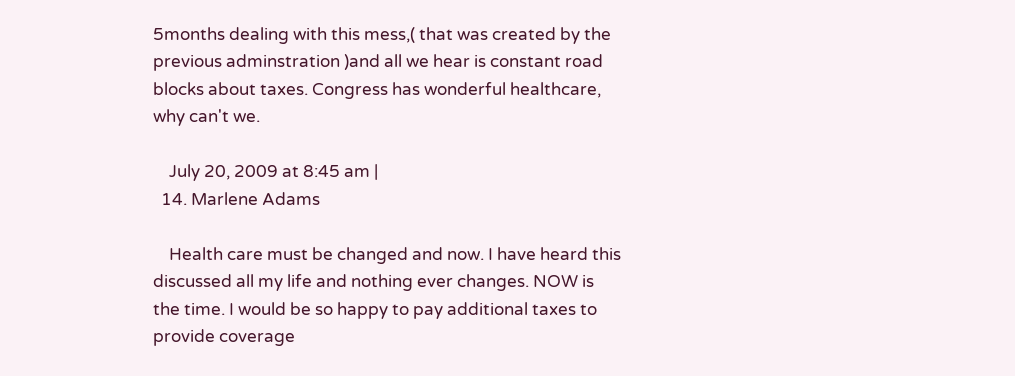5months dealing with this mess,( that was created by the previous adminstration )and all we hear is constant road blocks about taxes. Congress has wonderful healthcare, why can't we.

    July 20, 2009 at 8:45 am |
  14. Marlene Adams

    Health care must be changed and now. I have heard this discussed all my life and nothing ever changes. NOW is the time. I would be so happy to pay additional taxes to provide coverage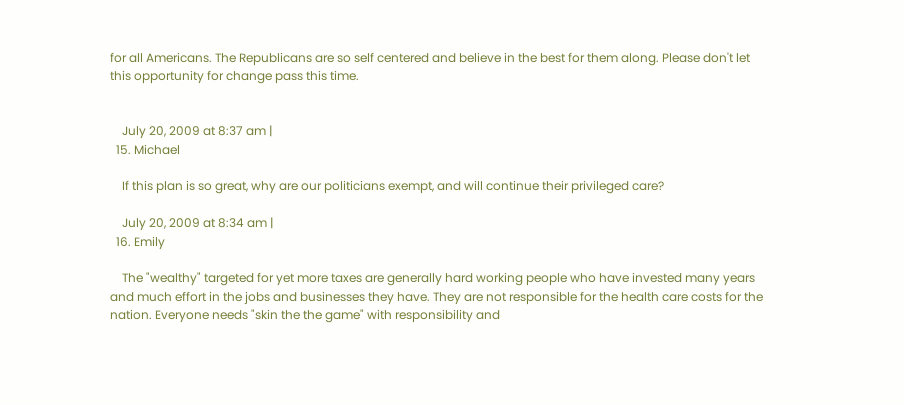for all Americans. The Republicans are so self centered and believe in the best for them along. Please don't let this opportunity for change pass this time.


    July 20, 2009 at 8:37 am |
  15. Michael

    If this plan is so great, why are our politicians exempt, and will continue their privileged care?

    July 20, 2009 at 8:34 am |
  16. Emily

    The "wealthy" targeted for yet more taxes are generally hard working people who have invested many years and much effort in the jobs and businesses they have. They are not responsible for the health care costs for the nation. Everyone needs "skin the the game" with responsibility and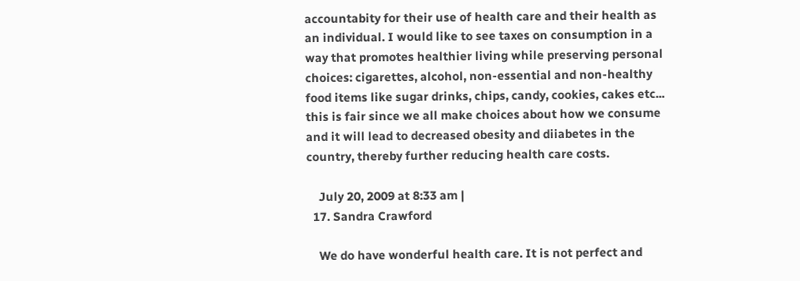accountabity for their use of health care and their health as an individual. I would like to see taxes on consumption in a way that promotes healthier living while preserving personal choices: cigarettes, alcohol, non-essential and non-healthy food items like sugar drinks, chips, candy, cookies, cakes etc... this is fair since we all make choices about how we consume and it will lead to decreased obesity and diiabetes in the country, thereby further reducing health care costs.

    July 20, 2009 at 8:33 am |
  17. Sandra Crawford

    We do have wonderful health care. It is not perfect and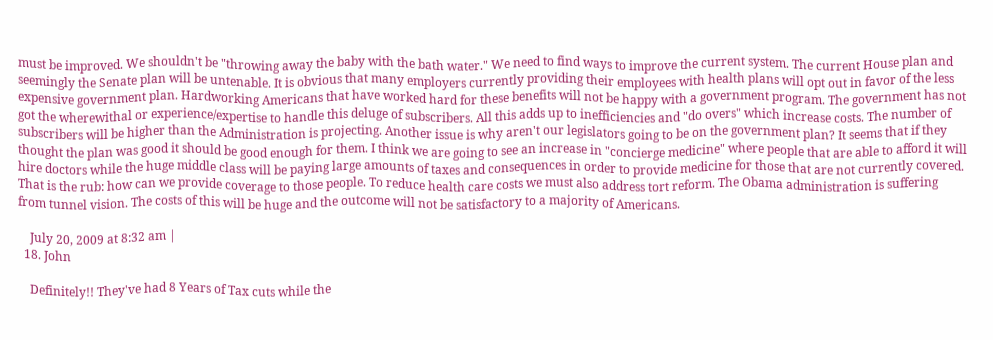must be improved. We shouldn't be "throwing away the baby with the bath water." We need to find ways to improve the current system. The current House plan and seemingly the Senate plan will be untenable. It is obvious that many employers currently providing their employees with health plans will opt out in favor of the less expensive government plan. Hardworking Americans that have worked hard for these benefits will not be happy with a government program. The government has not got the wherewithal or experience/expertise to handle this deluge of subscribers. All this adds up to inefficiencies and "do overs" which increase costs. The number of subscribers will be higher than the Administration is projecting. Another issue is why aren't our legislators going to be on the government plan? It seems that if they thought the plan was good it should be good enough for them. I think we are going to see an increase in "concierge medicine" where people that are able to afford it will hire doctors while the huge middle class will be paying large amounts of taxes and consequences in order to provide medicine for those that are not currently covered. That is the rub: how can we provide coverage to those people. To reduce health care costs we must also address tort reform. The Obama administration is suffering from tunnel vision. The costs of this will be huge and the outcome will not be satisfactory to a majority of Americans.

    July 20, 2009 at 8:32 am |
  18. John

    Definitely!! They've had 8 Years of Tax cuts while the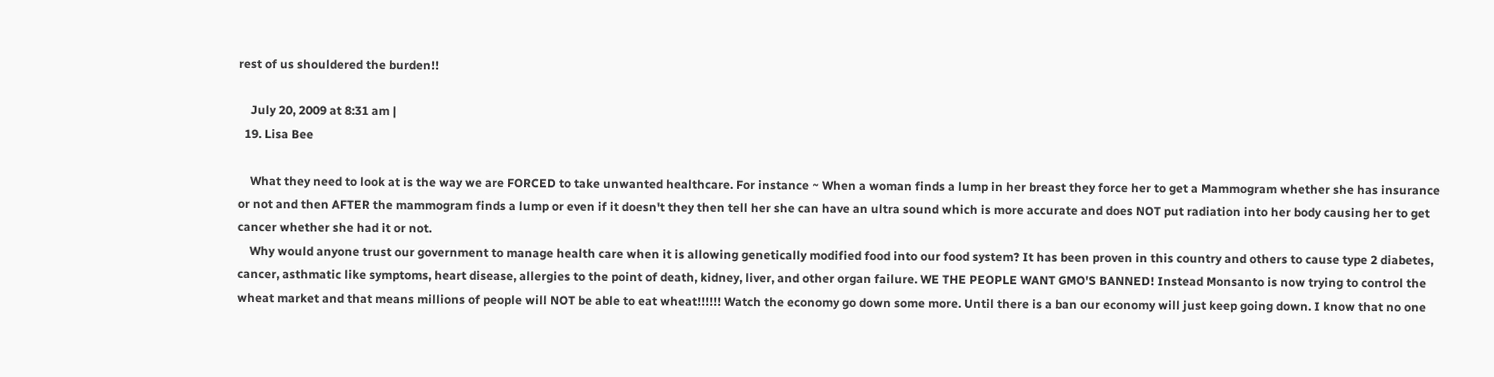rest of us shouldered the burden!!

    July 20, 2009 at 8:31 am |
  19. Lisa Bee

    What they need to look at is the way we are FORCED to take unwanted healthcare. For instance ~ When a woman finds a lump in her breast they force her to get a Mammogram whether she has insurance or not and then AFTER the mammogram finds a lump or even if it doesn't they then tell her she can have an ultra sound which is more accurate and does NOT put radiation into her body causing her to get cancer whether she had it or not.
    Why would anyone trust our government to manage health care when it is allowing genetically modified food into our food system? It has been proven in this country and others to cause type 2 diabetes, cancer, asthmatic like symptoms, heart disease, allergies to the point of death, kidney, liver, and other organ failure. WE THE PEOPLE WANT GMO'S BANNED! Instead Monsanto is now trying to control the wheat market and that means millions of people will NOT be able to eat wheat!!!!!! Watch the economy go down some more. Until there is a ban our economy will just keep going down. I know that no one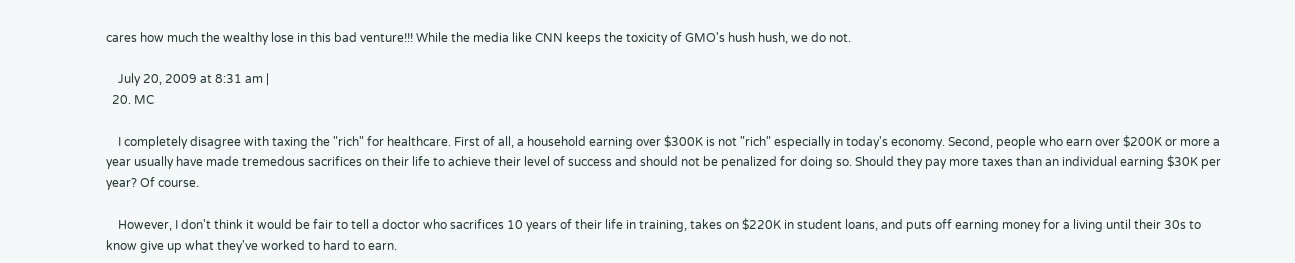cares how much the wealthy lose in this bad venture!!! While the media like CNN keeps the toxicity of GMO's hush hush, we do not.

    July 20, 2009 at 8:31 am |
  20. MC

    I completely disagree with taxing the "rich" for healthcare. First of all, a household earning over $300K is not "rich" especially in today's economy. Second, people who earn over $200K or more a year usually have made tremedous sacrifices on their life to achieve their level of success and should not be penalized for doing so. Should they pay more taxes than an individual earning $30K per year? Of course.

    However, I don't think it would be fair to tell a doctor who sacrifices 10 years of their life in training, takes on $220K in student loans, and puts off earning money for a living until their 30s to know give up what they've worked to hard to earn.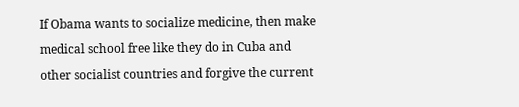If Obama wants to socialize medicine, then make medical school free like they do in Cuba and other socialist countries and forgive the current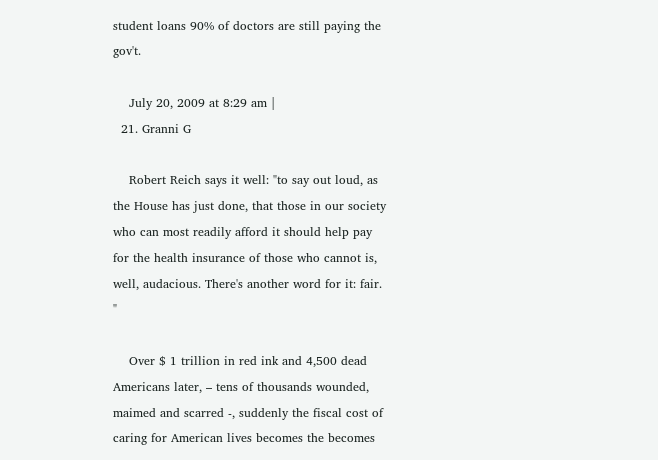student loans 90% of doctors are still paying the gov't.

    July 20, 2009 at 8:29 am |
  21. Granni G

    Robert Reich says it well: "to say out loud, as the House has just done, that those in our society who can most readily afford it should help pay for the health insurance of those who cannot is, well, audacious. There's another word for it: fair. "

    Over $ 1 trillion in red ink and 4,500 dead Americans later, – tens of thousands wounded, maimed and scarred -, suddenly the fiscal cost of caring for American lives becomes the becomes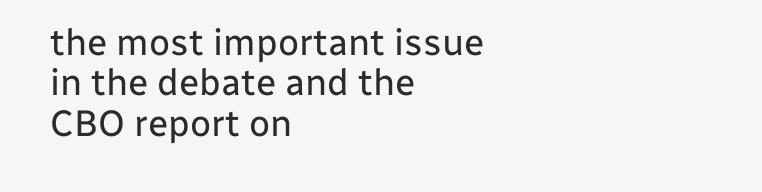the most important issue in the debate and the CBO report on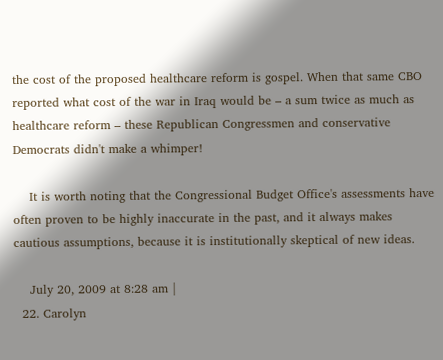the cost of the proposed healthcare reform is gospel. When that same CBO reported what cost of the war in Iraq would be – a sum twice as much as healthcare reform – these Republican Congressmen and conservative Democrats didn't make a whimper!

    It is worth noting that the Congressional Budget Office's assessments have often proven to be highly inaccurate in the past, and it always makes cautious assumptions, because it is institutionally skeptical of new ideas.

    July 20, 2009 at 8:28 am |
  22. Carolyn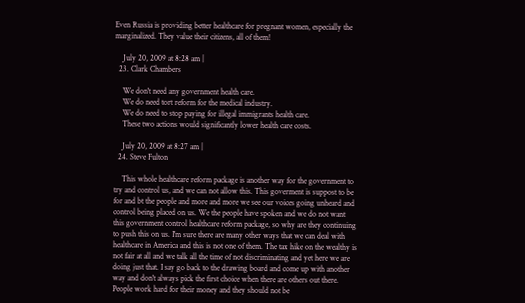Even Russia is providing better healthcare for pregnant women, especially the marginalized. They value their citizens, all of them!

    July 20, 2009 at 8:28 am |
  23. Clark Chambers

    We don't need any government health care.
    We do need tort reform for the medical industry.
    We do need to stop paying for illegal immigrants health care.
    These two actions would significantly lower health care costs.

    July 20, 2009 at 8:27 am |
  24. Steve Fulton

    This whole healthcare reform package is another way for the government to try and control us, and we can not allow this. This goverment is suppost to be for and bt the people and more and more we see our voices going unheard and control being placed on us. We the people have spoken and we do not want this government control healthcare reform package, so why are they continuing to push this on us. I'm sure there are many other ways that we can deal with healthcare in America and this is not one of them. The tax hike on the wealthy is not fair at all and we talk all the time of not discriminating and yet here we are doing just that. I say go back to the drawing board and come up with another way and don't always pick the first choice when there are others out there. People work hard for their money and they should not be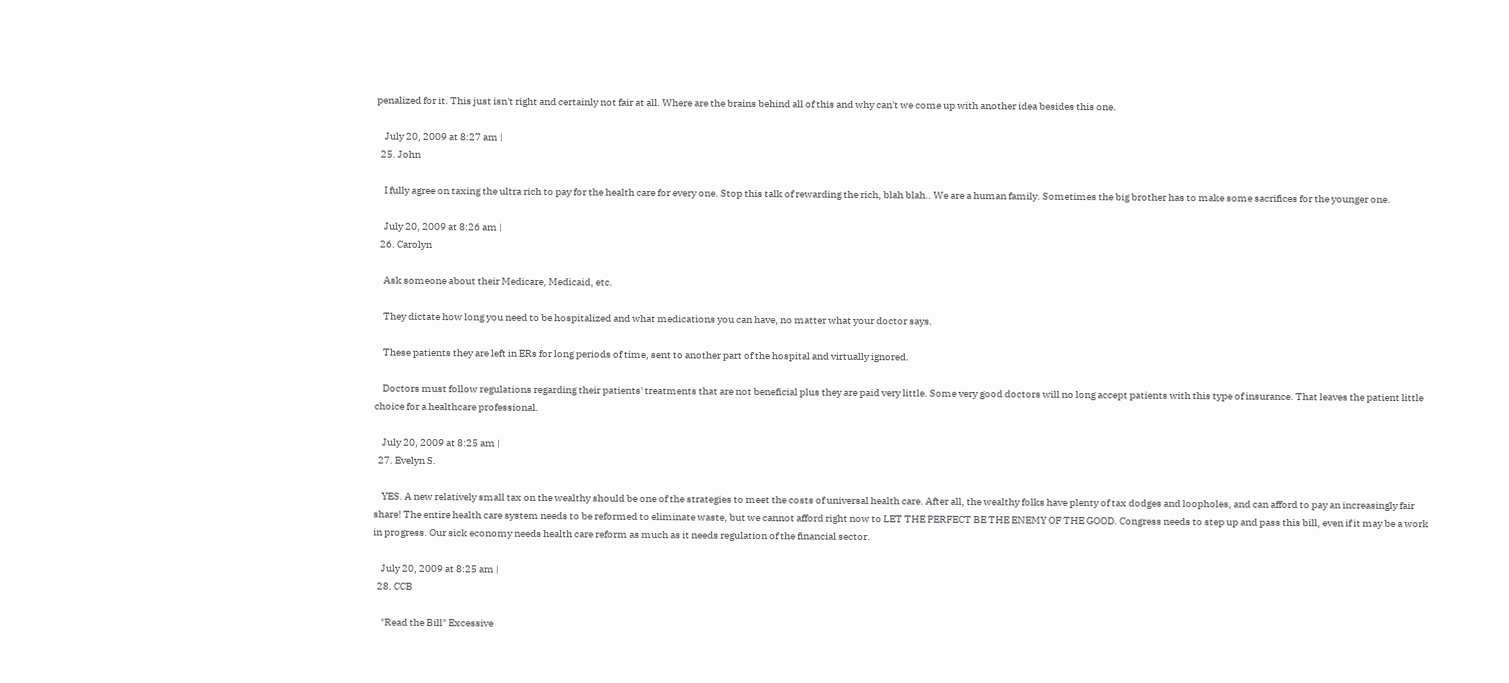penalized for it. This just isn't right and certainly not fair at all. Where are the brains behind all of this and why can't we come up with another idea besides this one.

    July 20, 2009 at 8:27 am |
  25. John

    I fully agree on taxing the ultra rich to pay for the health care for every one. Stop this talk of rewarding the rich, blah blah.. We are a human family. Sometimes the big brother has to make some sacrifices for the younger one.

    July 20, 2009 at 8:26 am |
  26. Carolyn

    Ask someone about their Medicare, Medicaid, etc.

    They dictate how long you need to be hospitalized and what medications you can have, no matter what your doctor says.

    These patients they are left in ERs for long periods of time, sent to another part of the hospital and virtually ignored.

    Doctors must follow regulations regarding their patients' treatments that are not beneficial plus they are paid very little. Some very good doctors will no long accept patients with this type of insurance. That leaves the patient little choice for a healthcare professional.

    July 20, 2009 at 8:25 am |
  27. Evelyn S.

    YES. A new relatively small tax on the wealthy should be one of the strategies to meet the costs of universal health care. After all, the wealthy folks have plenty of tax dodges and loopholes, and can afford to pay an increasingly fair share! The entire health care system needs to be reformed to eliminate waste, but we cannot afford right now to LET THE PERFECT BE THE ENEMY OF THE GOOD. Congress needs to step up and pass this bill, even if it may be a work in progress. Our sick economy needs health care reform as much as it needs regulation of the financial sector.

    July 20, 2009 at 8:25 am |
  28. CCB

    "Read the Bill" Excessive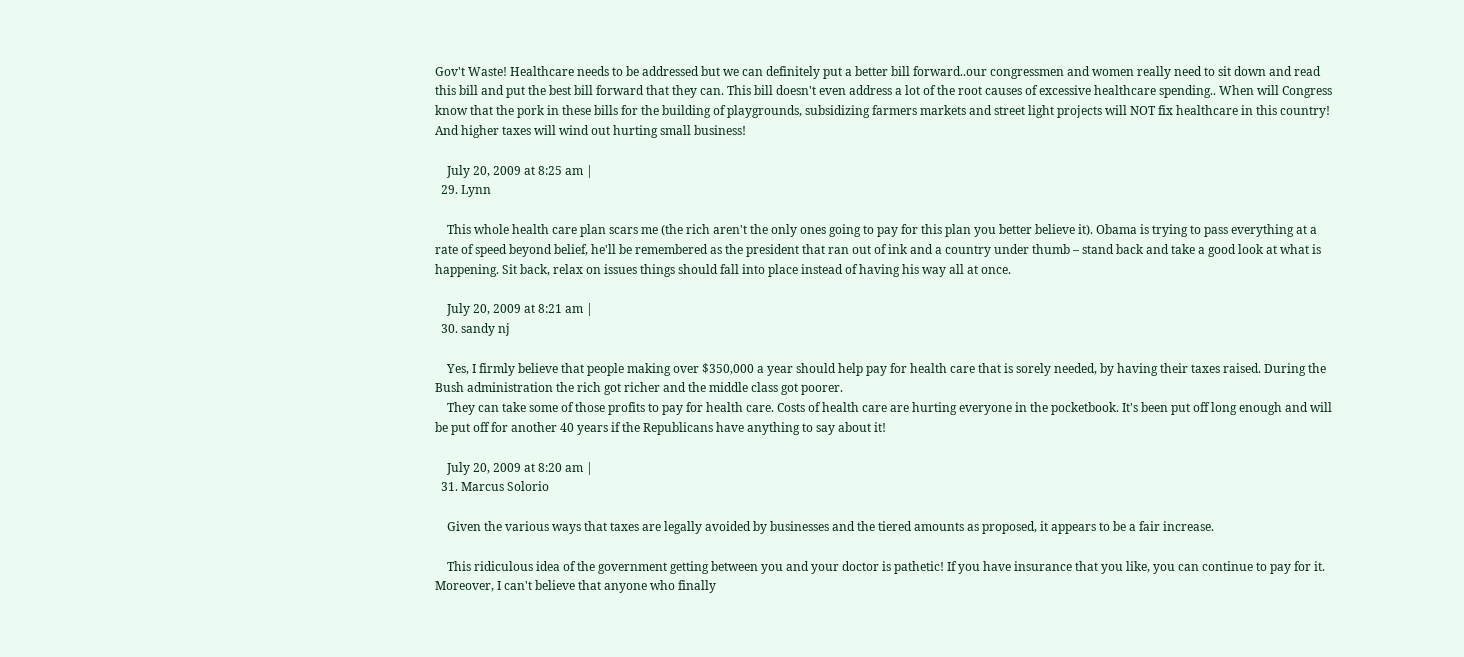Gov't Waste! Healthcare needs to be addressed but we can definitely put a better bill forward..our congressmen and women really need to sit down and read this bill and put the best bill forward that they can. This bill doesn't even address a lot of the root causes of excessive healthcare spending.. When will Congress know that the pork in these bills for the building of playgrounds, subsidizing farmers markets and street light projects will NOT fix healthcare in this country! And higher taxes will wind out hurting small business!

    July 20, 2009 at 8:25 am |
  29. Lynn

    This whole health care plan scars me (the rich aren't the only ones going to pay for this plan you better believe it). Obama is trying to pass everything at a rate of speed beyond belief, he'll be remembered as the president that ran out of ink and a country under thumb – stand back and take a good look at what is happening. Sit back, relax on issues things should fall into place instead of having his way all at once.

    July 20, 2009 at 8:21 am |
  30. sandy nj

    Yes, I firmly believe that people making over $350,000 a year should help pay for health care that is sorely needed, by having their taxes raised. During the Bush administration the rich got richer and the middle class got poorer.
    They can take some of those profits to pay for health care. Costs of health care are hurting everyone in the pocketbook. It's been put off long enough and will be put off for another 40 years if the Republicans have anything to say about it!

    July 20, 2009 at 8:20 am |
  31. Marcus Solorio

    Given the various ways that taxes are legally avoided by businesses and the tiered amounts as proposed, it appears to be a fair increase.

    This ridiculous idea of the government getting between you and your doctor is pathetic! If you have insurance that you like, you can continue to pay for it. Moreover, I can't believe that anyone who finally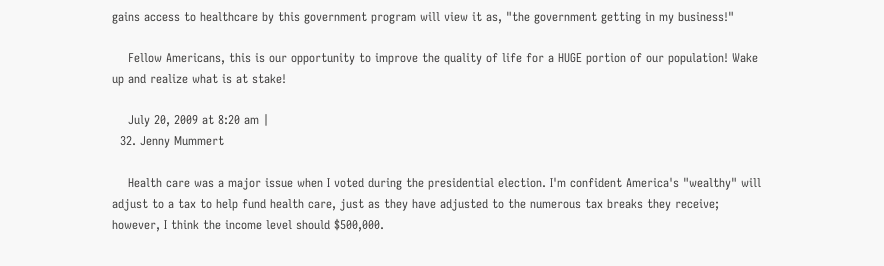gains access to healthcare by this government program will view it as, "the government getting in my business!"

    Fellow Americans, this is our opportunity to improve the quality of life for a HUGE portion of our population! Wake up and realize what is at stake!

    July 20, 2009 at 8:20 am |
  32. Jenny Mummert

    Health care was a major issue when I voted during the presidential election. I'm confident America's "wealthy" will adjust to a tax to help fund health care, just as they have adjusted to the numerous tax breaks they receive; however, I think the income level should $500,000.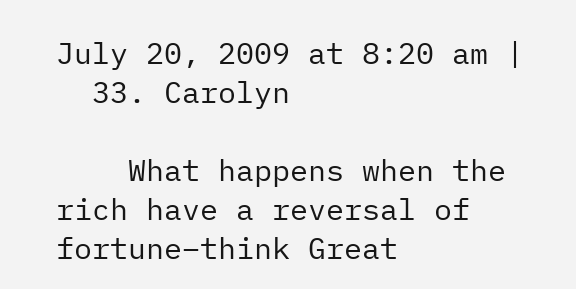July 20, 2009 at 8:20 am |
  33. Carolyn

    What happens when the rich have a reversal of fortune–think Great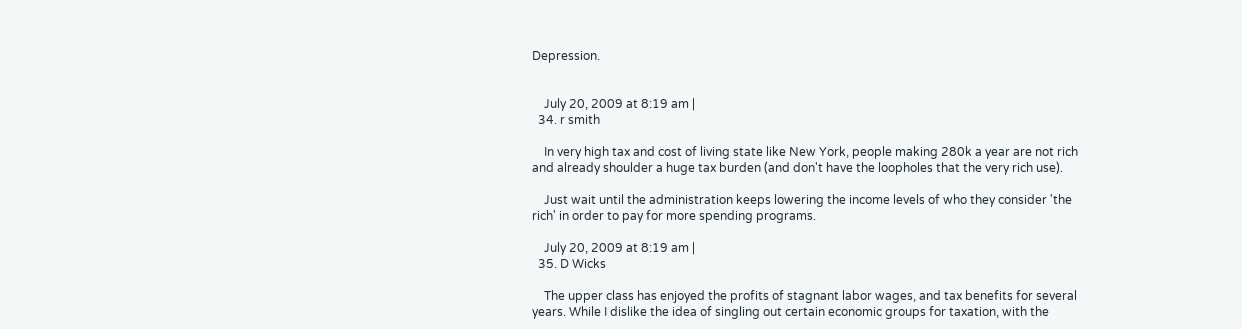Depression.


    July 20, 2009 at 8:19 am |
  34. r smith

    In very high tax and cost of living state like New York, people making 280k a year are not rich and already shoulder a huge tax burden (and don't have the loopholes that the very rich use).

    Just wait until the administration keeps lowering the income levels of who they consider 'the rich' in order to pay for more spending programs.

    July 20, 2009 at 8:19 am |
  35. D Wicks

    The upper class has enjoyed the profits of stagnant labor wages, and tax benefits for several years. While I dislike the idea of singling out certain economic groups for taxation, with the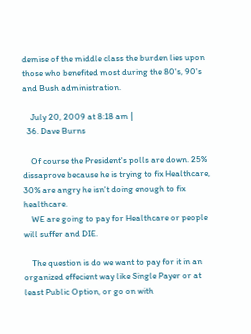demise of the middle class the burden lies upon those who benefited most during the 80's, 90's and Bush administration.

    July 20, 2009 at 8:18 am |
  36. Dave Burns

    Of course the President's polls are down. 25% dissaprove because he is trying to fix Healthcare, 30% are angry he isn't doing enough to fix healthcare.
    WE are going to pay for Healthcare or people will suffer and DIE.

    The question is do we want to pay for it in an organized effecient way like Single Payer or at least Public Option, or go on with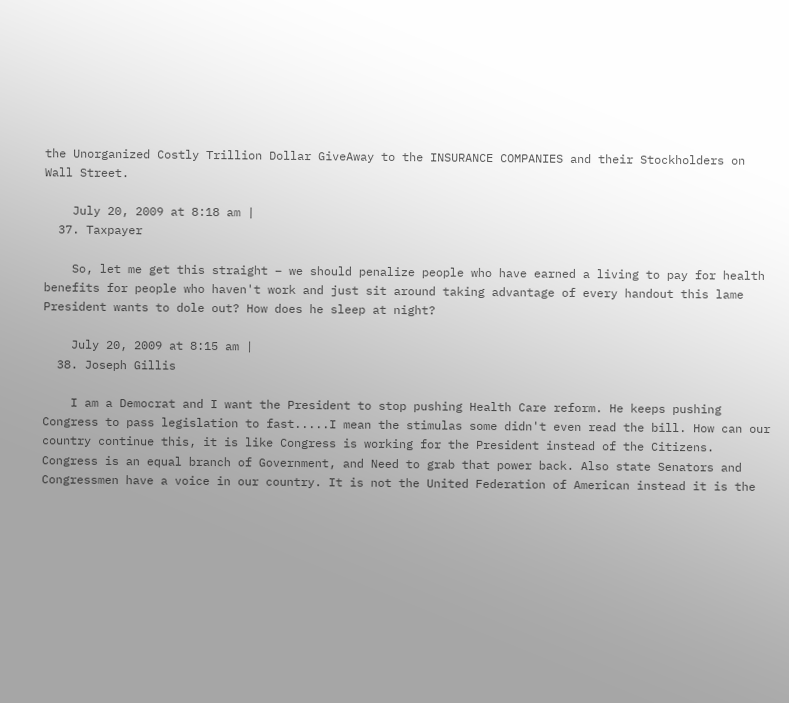the Unorganized Costly Trillion Dollar GiveAway to the INSURANCE COMPANIES and their Stockholders on Wall Street.

    July 20, 2009 at 8:18 am |
  37. Taxpayer

    So, let me get this straight – we should penalize people who have earned a living to pay for health benefits for people who haven't work and just sit around taking advantage of every handout this lame President wants to dole out? How does he sleep at night?

    July 20, 2009 at 8:15 am |
  38. Joseph Gillis

    I am a Democrat and I want the President to stop pushing Health Care reform. He keeps pushing Congress to pass legislation to fast.....I mean the stimulas some didn't even read the bill. How can our country continue this, it is like Congress is working for the President instead of the Citizens. Congress is an equal branch of Government, and Need to grab that power back. Also state Senators and Congressmen have a voice in our country. It is not the United Federation of American instead it is the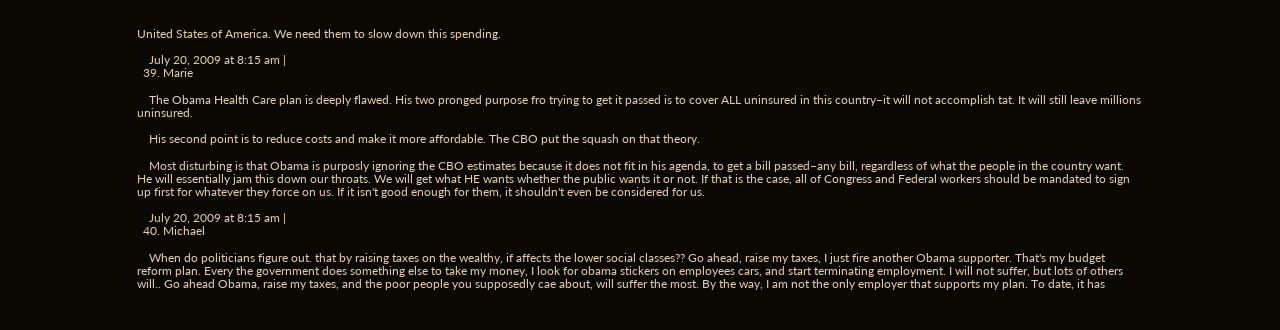United States of America. We need them to slow down this spending.

    July 20, 2009 at 8:15 am |
  39. Marie

    The Obama Health Care plan is deeply flawed. His two pronged purpose fro trying to get it passed is to cover ALL uninsured in this country–it will not accomplish tat. It will still leave millions uninsured.

    His second point is to reduce costs and make it more affordable. The CBO put the squash on that theory.

    Most disturbing is that Obama is purposly ignoring the CBO estimates because it does not fit in his agenda, to get a bill passed–any bill, regardless of what the people in the country want. He will essentially jam this down our throats. We will get what HE wants whether the public wants it or not. If that is the case, all of Congress and Federal workers should be mandated to sign up first for whatever they force on us. If it isn't good enough for them, it shouldn't even be considered for us.

    July 20, 2009 at 8:15 am |
  40. Michael

    When do politicians figure out. that by raising taxes on the wealthy, if affects the lower social classes?? Go ahead, raise my taxes, I just fire another Obama supporter. That's my budget reform plan. Every the government does something else to take my money, I look for obama stickers on employees cars, and start terminating employment. I will not suffer, but lots of others will.. Go ahead Obama, raise my taxes, and the poor people you supposedly cae about, will suffer the most. By the way, I am not the only employer that supports my plan. To date, it has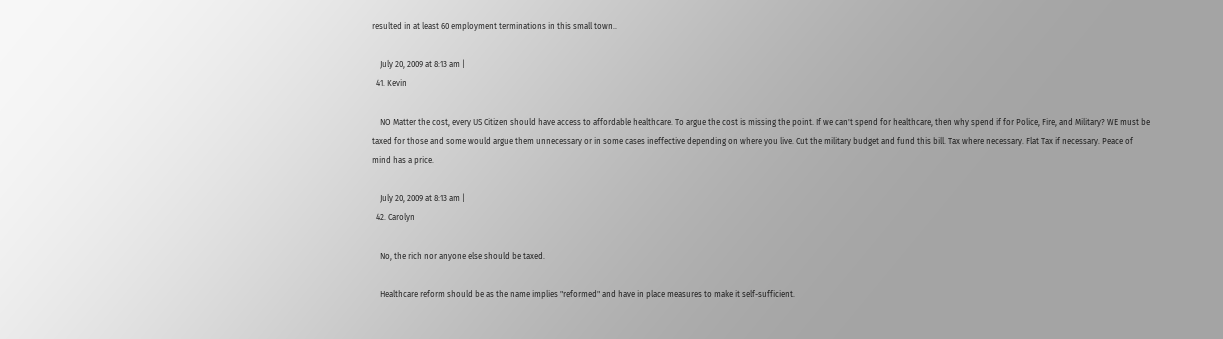resulted in at least 60 employment terminations in this small town..

    July 20, 2009 at 8:13 am |
  41. Kevin

    NO Matter the cost, every US Citizen should have access to affordable healthcare. To argue the cost is missing the point. If we can't spend for healthcare, then why spend if for Police, Fire, and Military? WE must be taxed for those and some would argue them unnecessary or in some cases ineffective depending on where you live. Cut the military budget and fund this bill. Tax where necessary. Flat Tax if necessary. Peace of mind has a price.

    July 20, 2009 at 8:13 am |
  42. Carolyn

    No, the rich nor anyone else should be taxed.

    Healthcare reform should be as the name implies "reformed" and have in place measures to make it self-sufficient.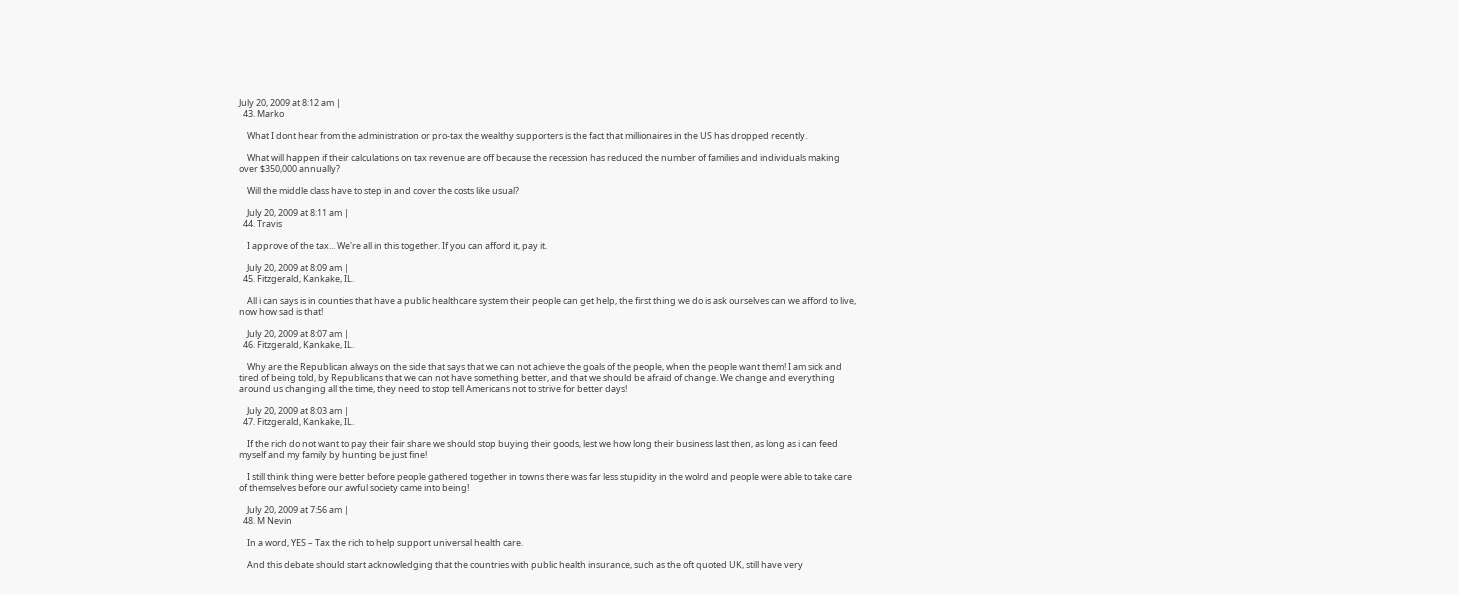July 20, 2009 at 8:12 am |
  43. Marko

    What I dont hear from the administration or pro-tax the wealthy supporters is the fact that millionaires in the US has dropped recently.

    What will happen if their calculations on tax revenue are off because the recession has reduced the number of families and individuals making over $350,000 annually?

    Will the middle class have to step in and cover the costs like usual?

    July 20, 2009 at 8:11 am |
  44. Travis

    I approve of the tax... We're all in this together. If you can afford it, pay it.

    July 20, 2009 at 8:09 am |
  45. Fitzgerald, Kankake, IL.

    All i can says is in counties that have a public healthcare system their people can get help, the first thing we do is ask ourselves can we afford to live, now how sad is that!

    July 20, 2009 at 8:07 am |
  46. Fitzgerald, Kankake, IL.

    Why are the Republican always on the side that says that we can not achieve the goals of the people, when the people want them! I am sick and tired of being told, by Republicans that we can not have something better, and that we should be afraid of change. We change and everything around us changing all the time, they need to stop tell Americans not to strive for better days!

    July 20, 2009 at 8:03 am |
  47. Fitzgerald, Kankake, IL.

    If the rich do not want to pay their fair share we should stop buying their goods, lest we how long their business last then, as long as i can feed myself and my family by hunting be just fine!

    I still think thing were better before people gathered together in towns there was far less stupidity in the wolrd and people were able to take care of themselves before our awful society came into being!

    July 20, 2009 at 7:56 am |
  48. M Nevin

    In a word, YES – Tax the rich to help support universal health care.

    And this debate should start acknowledging that the countries with public health insurance, such as the oft quoted UK, still have very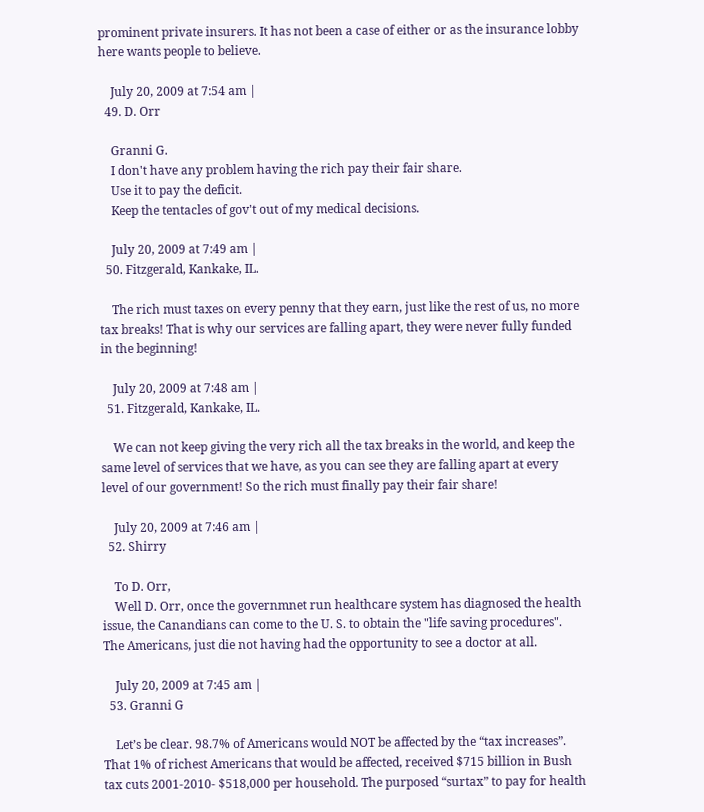prominent private insurers. It has not been a case of either or as the insurance lobby here wants people to believe.

    July 20, 2009 at 7:54 am |
  49. D. Orr

    Granni G.
    I don't have any problem having the rich pay their fair share.
    Use it to pay the deficit.
    Keep the tentacles of gov't out of my medical decisions.

    July 20, 2009 at 7:49 am |
  50. Fitzgerald, Kankake, IL.

    The rich must taxes on every penny that they earn, just like the rest of us, no more tax breaks! That is why our services are falling apart, they were never fully funded in the beginning!

    July 20, 2009 at 7:48 am |
  51. Fitzgerald, Kankake, IL.

    We can not keep giving the very rich all the tax breaks in the world, and keep the same level of services that we have, as you can see they are falling apart at every level of our government! So the rich must finally pay their fair share!

    July 20, 2009 at 7:46 am |
  52. Shirry

    To D. Orr,
    Well D. Orr, once the governmnet run healthcare system has diagnosed the health issue, the Canandians can come to the U. S. to obtain the "life saving procedures". The Americans, just die not having had the opportunity to see a doctor at all.

    July 20, 2009 at 7:45 am |
  53. Granni G

    Let’s be clear. 98.7% of Americans would NOT be affected by the “tax increases”. That 1% of richest Americans that would be affected, received $715 billion in Bush tax cuts 2001-2010- $518,000 per household. The purposed “surtax” to pay for health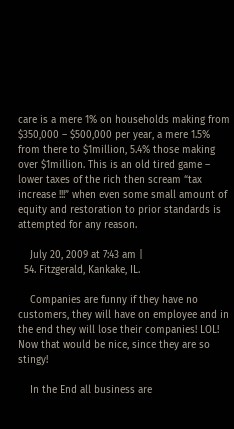care is a mere 1% on households making from $350,000 – $500,000 per year, a mere 1.5% from there to $1million, 5.4% those making over $1million. This is an old tired game – lower taxes of the rich then scream “tax increase !!!” when even some small amount of equity and restoration to prior standards is attempted for any reason.

    July 20, 2009 at 7:43 am |
  54. Fitzgerald, Kankake, IL.

    Companies are funny if they have no customers, they will have on employee and in the end they will lose their companies! LOL! Now that would be nice, since they are so stingy!

    In the End all business are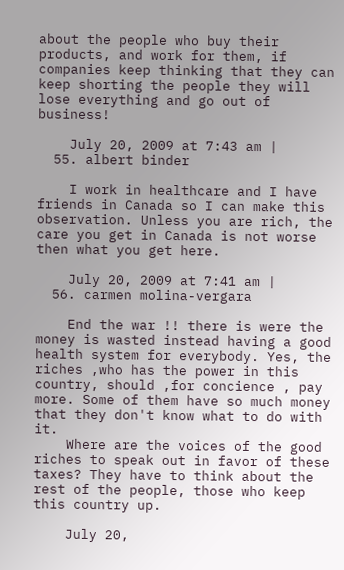about the people who buy their products, and work for them, if companies keep thinking that they can keep shorting the people they will lose everything and go out of business!

    July 20, 2009 at 7:43 am |
  55. albert binder

    I work in healthcare and I have friends in Canada so I can make this observation. Unless you are rich, the care you get in Canada is not worse then what you get here.

    July 20, 2009 at 7:41 am |
  56. carmen molina-vergara

    End the war !! there is were the money is wasted instead having a good health system for everybody. Yes, the riches ,who has the power in this country, should ,for concience , pay more. Some of them have so much money that they don't know what to do with it.
    Where are the voices of the good riches to speak out in favor of these taxes? They have to think about the rest of the people, those who keep this country up.

    July 20,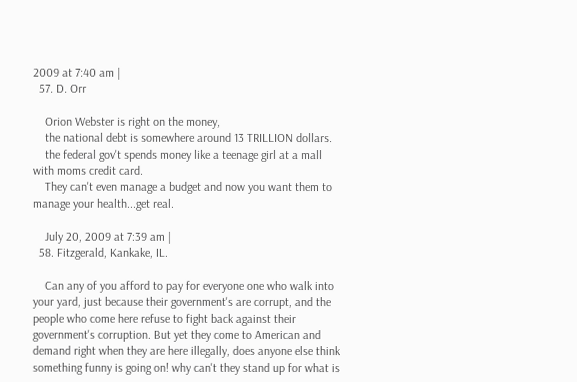2009 at 7:40 am |
  57. D. Orr

    Orion Webster is right on the money,
    the national debt is somewhere around 13 TRILLION dollars.
    the federal gov't spends money like a teenage girl at a mall with moms credit card.
    They can't even manage a budget and now you want them to manage your health...get real.

    July 20, 2009 at 7:39 am |
  58. Fitzgerald, Kankake, IL.

    Can any of you afford to pay for everyone one who walk into your yard, just because their government's are corrupt, and the people who come here refuse to fight back against their government's corruption. But yet they come to American and demand right when they are here illegally, does anyone else think something funny is going on! why can't they stand up for what is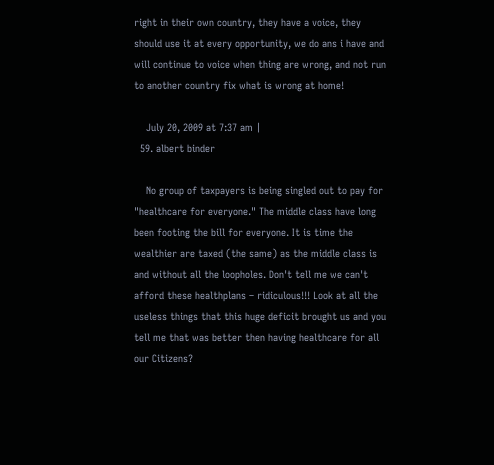right in their own country, they have a voice, they should use it at every opportunity, we do ans i have and will continue to voice when thing are wrong, and not run to another country fix what is wrong at home!

    July 20, 2009 at 7:37 am |
  59. albert binder

    No group of taxpayers is being singled out to pay for "healthcare for everyone." The middle class have long been footing the bill for everyone. It is time the wealthier are taxed (the same) as the middle class is and without all the loopholes. Don't tell me we can't afford these healthplans – ridiculous!!! Look at all the useless things that this huge deficit brought us and you tell me that was better then having healthcare for all our Citizens?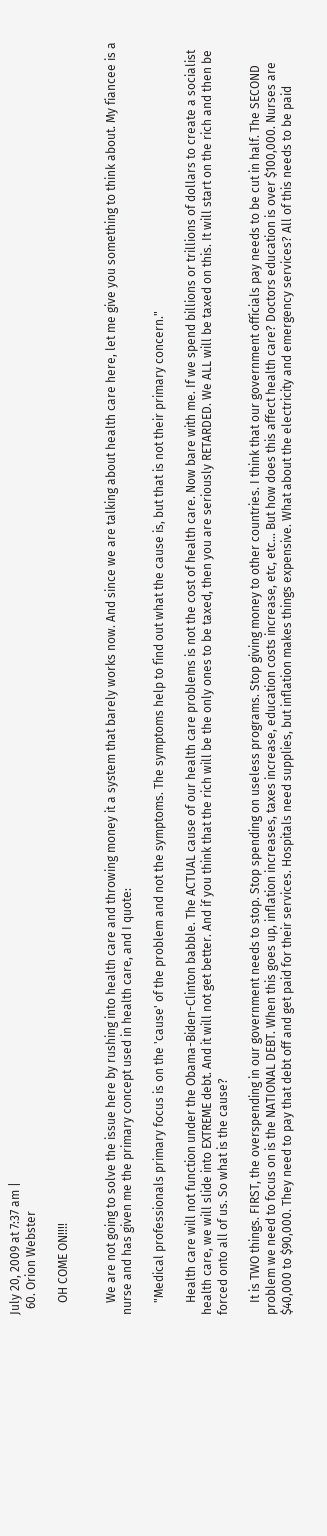July 20, 2009 at 7:37 am |
  60. Orion Webster

    OH COME ON!!!!


    We are not going to solve the issue here by rushing into health care and throwing money it a system that barely works now. And since we are talking about health care here, let me give you something to think about. My fiancee is a nurse and has given me the primary concept used in health care, and I quote:

    "Medical professionals primary focus is on the 'cause' of the problem and not the symptoms. The symptoms help to find out what the cause is, but that is not their primary concern."

    Health care will not function under the Obama-Biden-Clinton babble. The ACTUAL cause of our health care problems is not the cost of health care. Now bare with me. If we spend billions or trillions of dollars to create a socialist health care, we will slide into EXTREME debt. And it will not get better. And if you think that the rich will be the only ones to be taxed, then you are seriously RETARDED. We ALL will be taxed on this. It will start on the rich and then be forced onto all of us. So what is the cause?

    It is TWO things. FIRST, the overspending in our government needs to stop. Stop spending on useless programs. Stop giving money to other countries. I think that our government officials pay needs to be cut in half. The SECOND problem we need to focus on is the NATIONAL DEBT. When this goes up, inflation increases, taxes increase, education costs increase, etc, etc... But how does this affect health care? Doctors education is over $100,000. Nurses are $40,000 to $90,000. They need to pay that debt off and get paid for their services. Hospitals need supplies, but inflation makes things expensive. What about the electricity and emergency services? All of this needs to be paid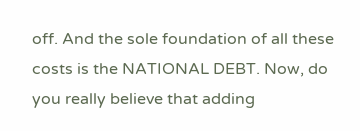off. And the sole foundation of all these costs is the NATIONAL DEBT. Now, do you really believe that adding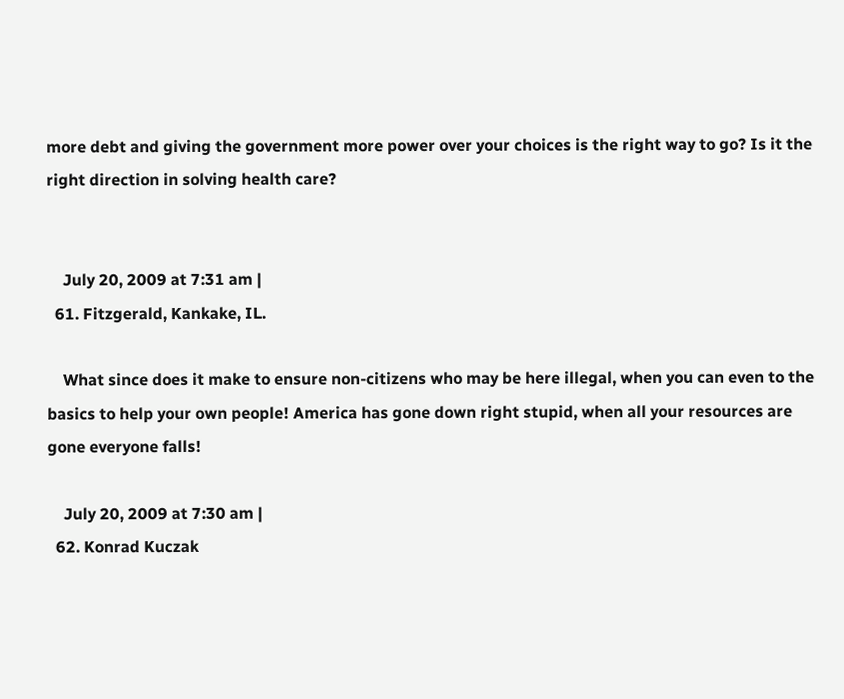more debt and giving the government more power over your choices is the right way to go? Is it the right direction in solving health care?


    July 20, 2009 at 7:31 am |
  61. Fitzgerald, Kankake, IL.

    What since does it make to ensure non-citizens who may be here illegal, when you can even to the basics to help your own people! America has gone down right stupid, when all your resources are gone everyone falls!

    July 20, 2009 at 7:30 am |
  62. Konrad Kuczak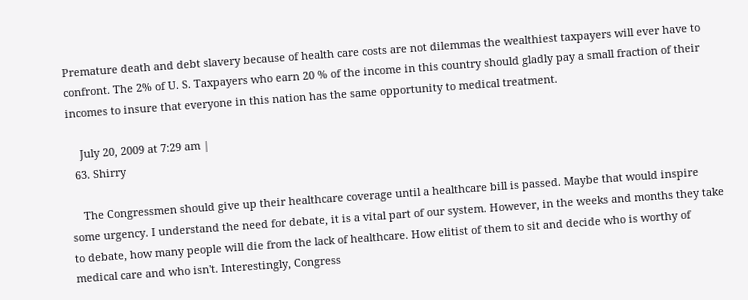Premature death and debt slavery because of health care costs are not dilemmas the wealthiest taxpayers will ever have to confront. The 2% of U. S. Taxpayers who earn 20 % of the income in this country should gladly pay a small fraction of their incomes to insure that everyone in this nation has the same opportunity to medical treatment.

    July 20, 2009 at 7:29 am |
  63. Shirry

    The Congressmen should give up their healthcare coverage until a healthcare bill is passed. Maybe that would inspire some urgency. I understand the need for debate, it is a vital part of our system. However, in the weeks and months they take to debate, how many people will die from the lack of healthcare. How elitist of them to sit and decide who is worthy of medical care and who isn't. Interestingly, Congress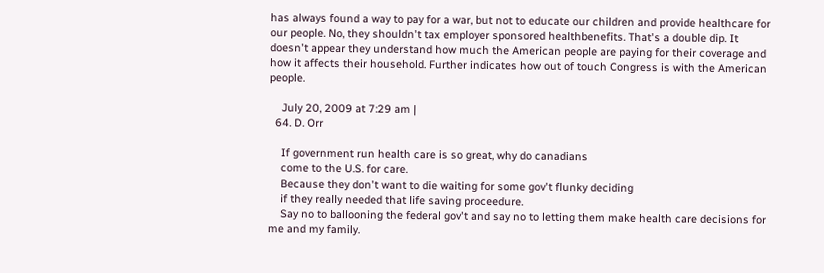has always found a way to pay for a war, but not to educate our children and provide healthcare for our people. No, they shouldn't tax employer sponsored healthbenefits. That's a double dip. It doesn't appear they understand how much the American people are paying for their coverage and how it affects their household. Further indicates how out of touch Congress is with the American people.

    July 20, 2009 at 7:29 am |
  64. D. Orr

    If government run health care is so great, why do canadians
    come to the U.S. for care.
    Because they don't want to die waiting for some gov't flunky deciding
    if they really needed that life saving proceedure.
    Say no to ballooning the federal gov't and say no to letting them make health care decisions for me and my family.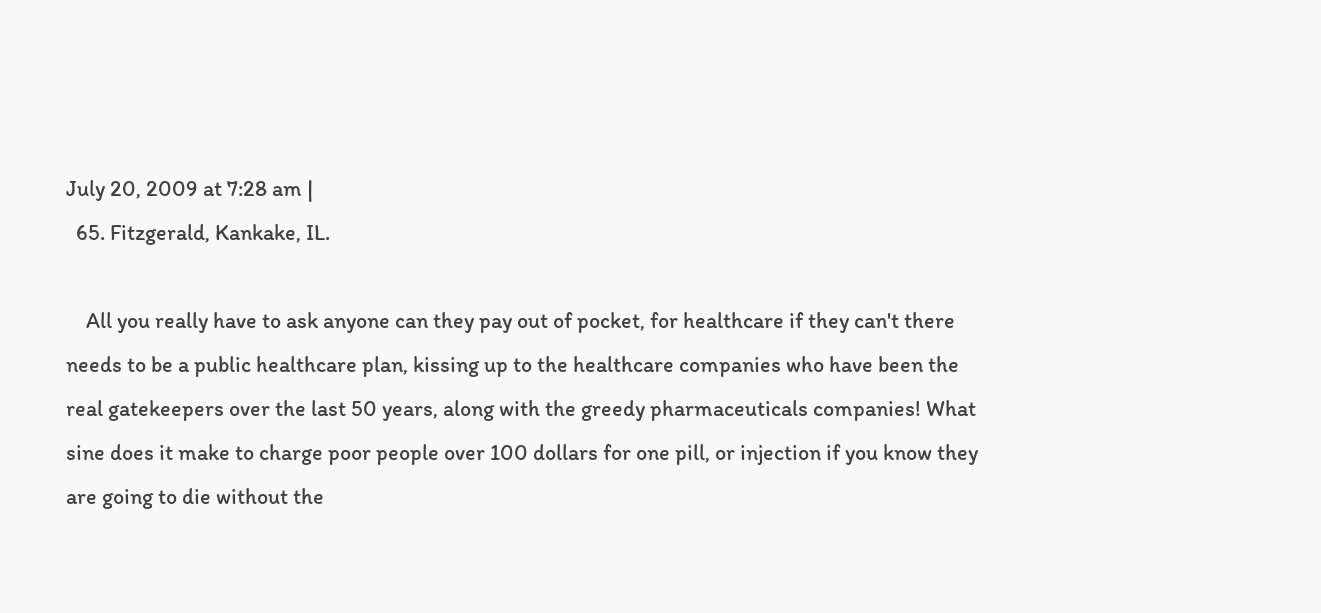July 20, 2009 at 7:28 am |
  65. Fitzgerald, Kankake, IL.

    All you really have to ask anyone can they pay out of pocket, for healthcare if they can't there needs to be a public healthcare plan, kissing up to the healthcare companies who have been the real gatekeepers over the last 50 years, along with the greedy pharmaceuticals companies! What sine does it make to charge poor people over 100 dollars for one pill, or injection if you know they are going to die without the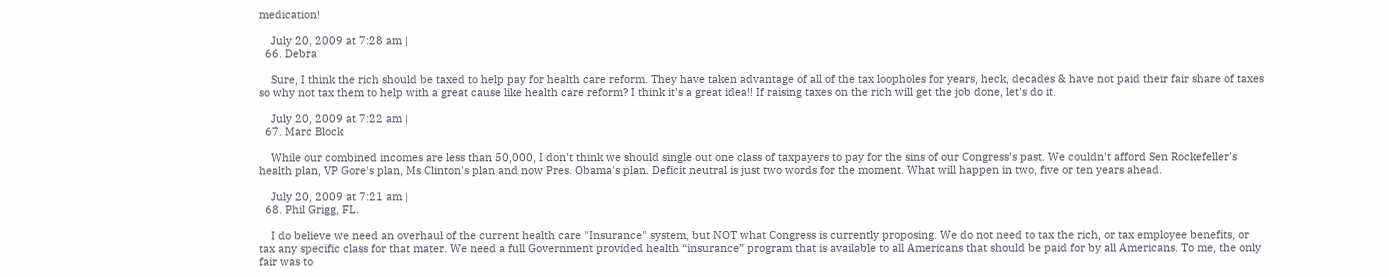medication!

    July 20, 2009 at 7:28 am |
  66. Debra

    Sure, I think the rich should be taxed to help pay for health care reform. They have taken advantage of all of the tax loopholes for years, heck, decades & have not paid their fair share of taxes so why not tax them to help with a great cause like health care reform? I think it's a great idea!! If raising taxes on the rich will get the job done, let's do it.

    July 20, 2009 at 7:22 am |
  67. Marc Block

    While our combined incomes are less than 50,000, I don't think we should single out one class of taxpayers to pay for the sins of our Congress's past. We couldn't afford Sen Rockefeller's health plan, VP Gore's plan, Ms Clinton's plan and now Pres. Obama's plan. Deficit neutral is just two words for the moment. What will happen in two, five or ten years ahead.

    July 20, 2009 at 7:21 am |
  68. Phil Grigg, FL.

    I do believe we need an overhaul of the current health care "Insurance" system, but NOT what Congress is currently proposing. We do not need to tax the rich, or tax employee benefits, or tax any specific class for that mater. We need a full Government provided health “insurance” program that is available to all Americans that should be paid for by all Americans. To me, the only fair was to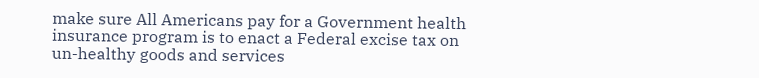make sure All Americans pay for a Government health insurance program is to enact a Federal excise tax on un-healthy goods and services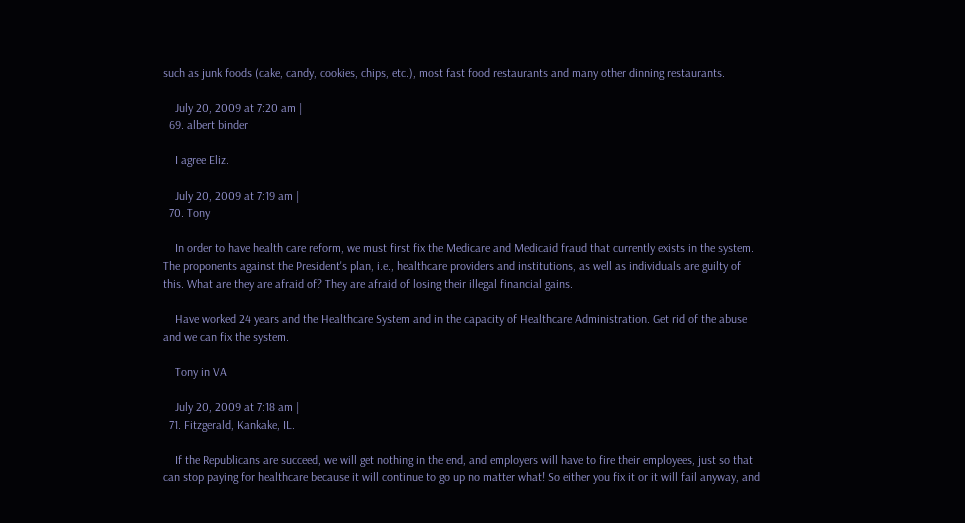such as junk foods (cake, candy, cookies, chips, etc.), most fast food restaurants and many other dinning restaurants.

    July 20, 2009 at 7:20 am |
  69. albert binder

    I agree Eliz.

    July 20, 2009 at 7:19 am |
  70. Tony

    In order to have health care reform, we must first fix the Medicare and Medicaid fraud that currently exists in the system. The proponents against the President's plan, i.e., healthcare providers and institutions, as well as individuals are guilty of this. What are they are afraid of? They are afraid of losing their illegal financial gains.

    Have worked 24 years and the Healthcare System and in the capacity of Healthcare Administration. Get rid of the abuse and we can fix the system.

    Tony in VA

    July 20, 2009 at 7:18 am |
  71. Fitzgerald, Kankake, IL.

    If the Republicans are succeed, we will get nothing in the end, and employers will have to fire their employees, just so that can stop paying for healthcare because it will continue to go up no matter what! So either you fix it or it will fail anyway, and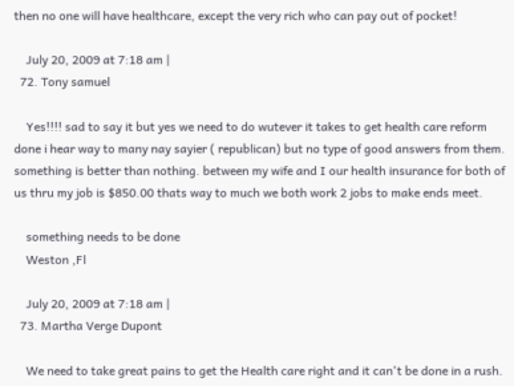then no one will have healthcare, except the very rich who can pay out of pocket!

    July 20, 2009 at 7:18 am |
  72. Tony samuel

    Yes!!!! sad to say it but yes we need to do wutever it takes to get health care reform done i hear way to many nay sayier ( republican) but no type of good answers from them. something is better than nothing. between my wife and I our health insurance for both of us thru my job is $850.00 thats way to much we both work 2 jobs to make ends meet.

    something needs to be done
    Weston ,Fl

    July 20, 2009 at 7:18 am |
  73. Martha Verge Dupont

    We need to take great pains to get the Health care right and it can't be done in a rush.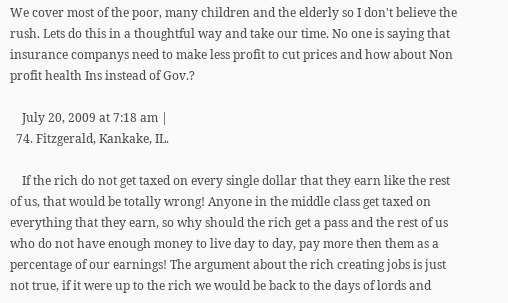We cover most of the poor, many children and the elderly so I don't believe the rush. Lets do this in a thoughtful way and take our time. No one is saying that insurance companys need to make less profit to cut prices and how about Non profit health Ins instead of Gov.?

    July 20, 2009 at 7:18 am |
  74. Fitzgerald, Kankake, IL.

    If the rich do not get taxed on every single dollar that they earn like the rest of us, that would be totally wrong! Anyone in the middle class get taxed on everything that they earn, so why should the rich get a pass and the rest of us who do not have enough money to live day to day, pay more then them as a percentage of our earnings! The argument about the rich creating jobs is just not true, if it were up to the rich we would be back to the days of lords and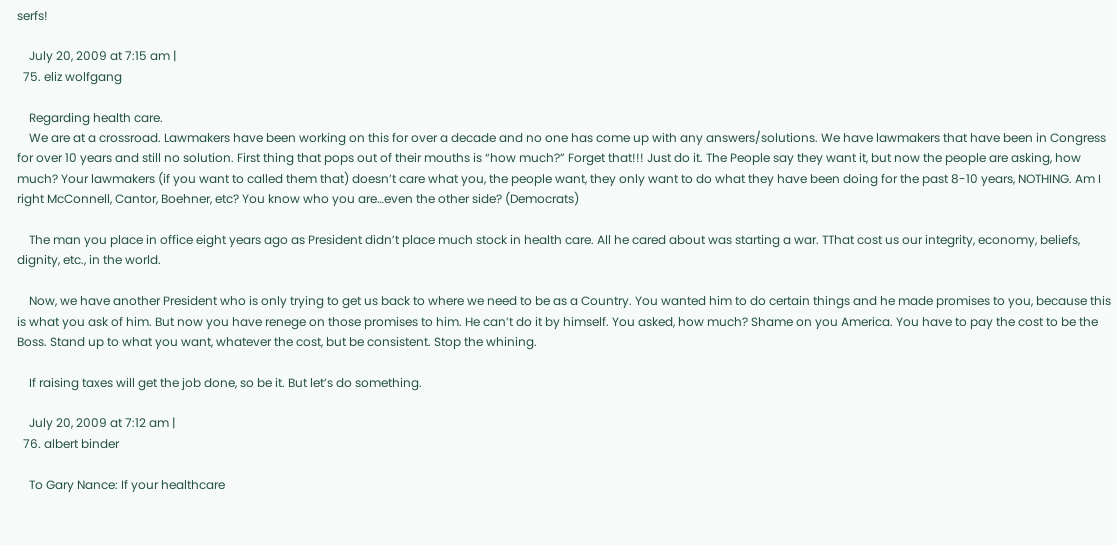serfs!

    July 20, 2009 at 7:15 am |
  75. eliz wolfgang

    Regarding health care.
    We are at a crossroad. Lawmakers have been working on this for over a decade and no one has come up with any answers/solutions. We have lawmakers that have been in Congress for over 10 years and still no solution. First thing that pops out of their mouths is “how much?” Forget that!!! Just do it. The People say they want it, but now the people are asking, how much? Your lawmakers (if you want to called them that) doesn’t care what you, the people want, they only want to do what they have been doing for the past 8-10 years, NOTHING. Am I right McConnell, Cantor, Boehner, etc? You know who you are…even the other side? (Democrats)

    The man you place in office eight years ago as President didn’t place much stock in health care. All he cared about was starting a war. TThat cost us our integrity, economy, beliefs, dignity, etc., in the world.

    Now, we have another President who is only trying to get us back to where we need to be as a Country. You wanted him to do certain things and he made promises to you, because this is what you ask of him. But now you have renege on those promises to him. He can’t do it by himself. You asked, how much? Shame on you America. You have to pay the cost to be the Boss. Stand up to what you want, whatever the cost, but be consistent. Stop the whining.

    If raising taxes will get the job done, so be it. But let’s do something.

    July 20, 2009 at 7:12 am |
  76. albert binder

    To Gary Nance: If your healthcare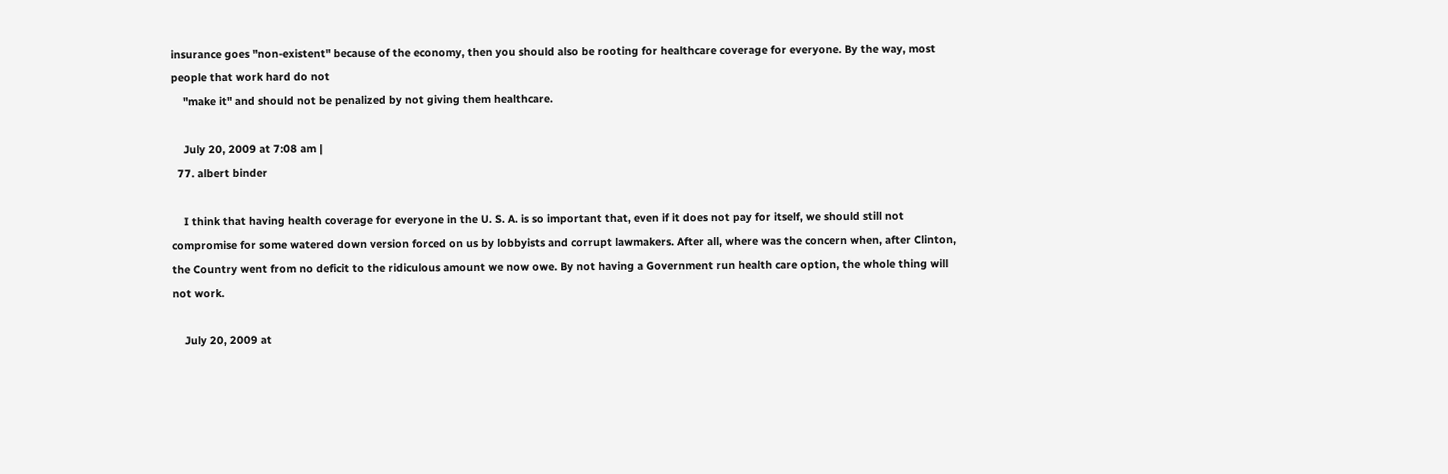insurance goes "non-existent" because of the economy, then you should also be rooting for healthcare coverage for everyone. By the way, most people that work hard do not
    "make it" and should not be penalized by not giving them healthcare.

    July 20, 2009 at 7:08 am |
  77. albert binder

    I think that having health coverage for everyone in the U. S. A. is so important that, even if it does not pay for itself, we should still not compromise for some watered down version forced on us by lobbyists and corrupt lawmakers. After all, where was the concern when, after Clinton, the Country went from no deficit to the ridiculous amount we now owe. By not having a Government run health care option, the whole thing will not work.

    July 20, 2009 at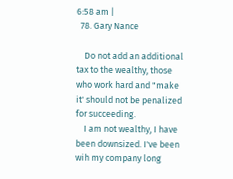6:58 am |
  78. Gary Nance

    Do not add an additional tax to the wealthy, those who work hard and "make it' should not be penalized for succeeding.
    I am not wealthy, I have been downsized. I've been wih my company long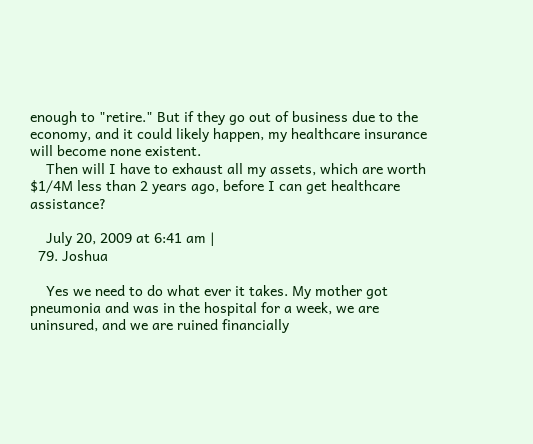enough to "retire." But if they go out of business due to the economy, and it could likely happen, my healthcare insurance will become none existent.
    Then will I have to exhaust all my assets, which are worth $1/4M less than 2 years ago, before I can get healthcare assistance?

    July 20, 2009 at 6:41 am |
  79. Joshua

    Yes we need to do what ever it takes. My mother got pneumonia and was in the hospital for a week, we are uninsured, and we are ruined financially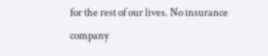for the rest of our lives. No insurance company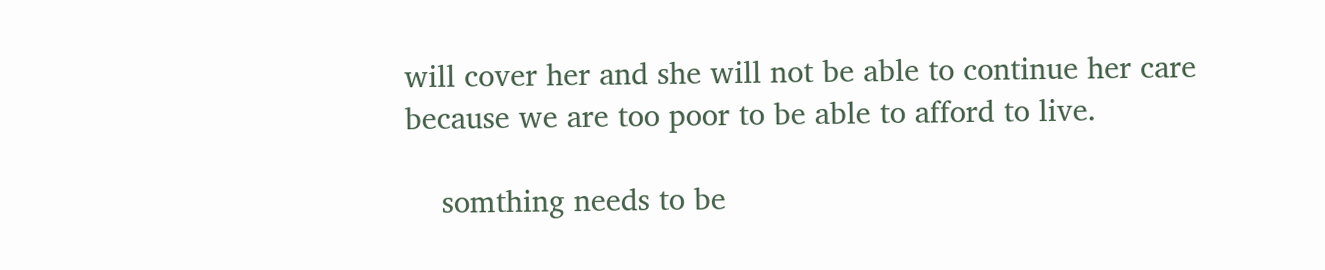will cover her and she will not be able to continue her care because we are too poor to be able to afford to live.

    somthing needs to be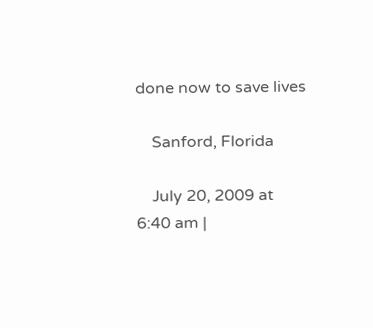done now to save lives

    Sanford, Florida

    July 20, 2009 at 6:40 am |